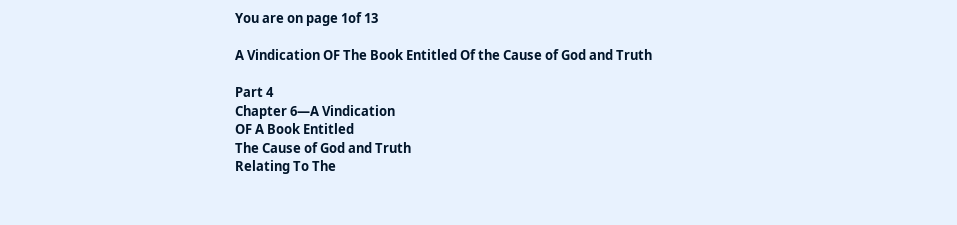You are on page 1of 13

A Vindication OF The Book Entitled Of the Cause of God and Truth

Part 4
Chapter 6—A Vindication
OF A Book Entitled
The Cause of God and Truth
Relating To The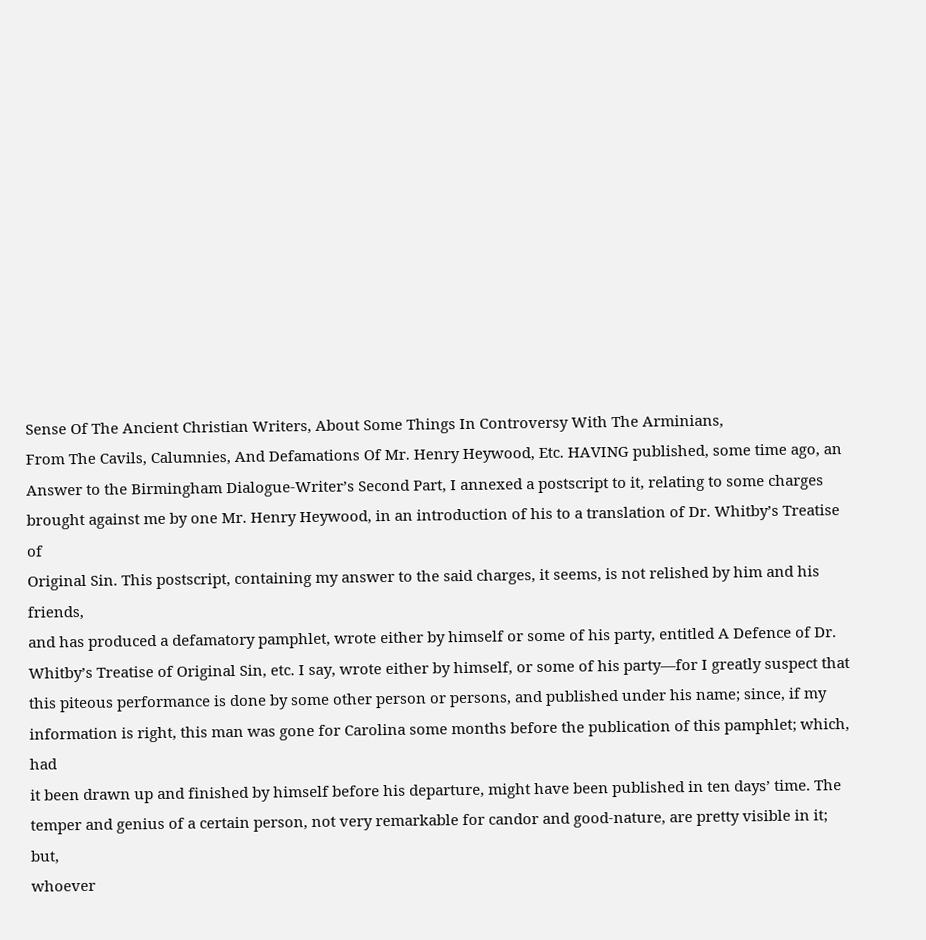Sense Of The Ancient Christian Writers, About Some Things In Controversy With The Arminians,
From The Cavils, Calumnies, And Defamations Of Mr. Henry Heywood, Etc. HAVING published, some time ago, an
Answer to the Birmingham Dialogue-Writer’s Second Part, I annexed a postscript to it, relating to some charges
brought against me by one Mr. Henry Heywood, in an introduction of his to a translation of Dr. Whitby’s Treatise of
Original Sin. This postscript, containing my answer to the said charges, it seems, is not relished by him and his friends,
and has produced a defamatory pamphlet, wrote either by himself or some of his party, entitled A Defence of Dr.
Whitby’s Treatise of Original Sin, etc. I say, wrote either by himself, or some of his party—for I greatly suspect that
this piteous performance is done by some other person or persons, and published under his name; since, if my
information is right, this man was gone for Carolina some months before the publication of this pamphlet; which, had
it been drawn up and finished by himself before his departure, might have been published in ten days’ time. The
temper and genius of a certain person, not very remarkable for candor and good-nature, are pretty visible in it; but,
whoever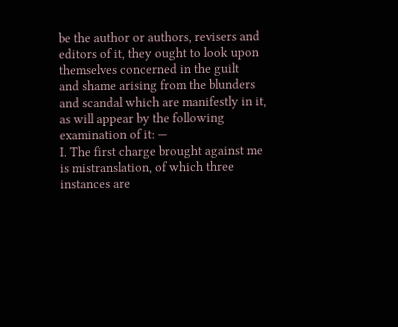be the author or authors, revisers and editors of it, they ought to look upon themselves concerned in the guilt
and shame arising from the blunders and scandal which are manifestly in it, as will appear by the following
examination of it: —
I. The first charge brought against me is mistranslation, of which three instances are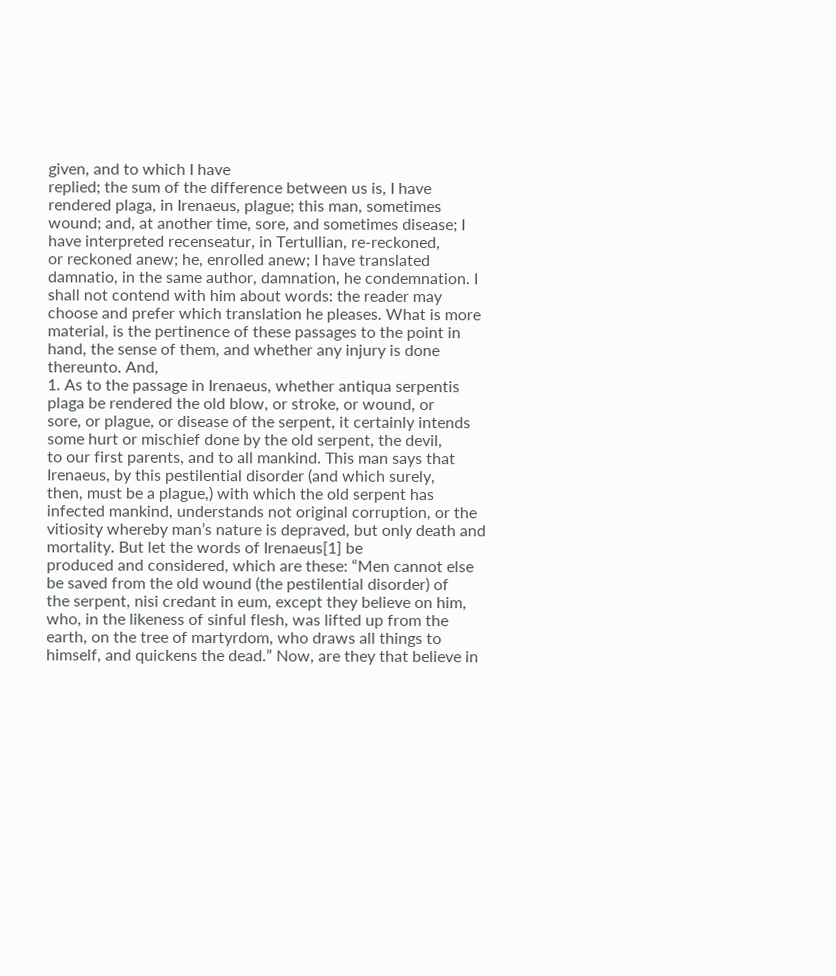given, and to which I have
replied; the sum of the difference between us is, I have rendered plaga, in Irenaeus, plague; this man, sometimes
wound; and, at another time, sore, and sometimes disease; I have interpreted recenseatur, in Tertullian, re-reckoned,
or reckoned anew; he, enrolled anew; I have translated damnatio, in the same author, damnation, he condemnation. I
shall not contend with him about words: the reader may choose and prefer which translation he pleases. What is more
material, is the pertinence of these passages to the point in hand, the sense of them, and whether any injury is done
thereunto. And,
1. As to the passage in Irenaeus, whether antiqua serpentis plaga be rendered the old blow, or stroke, or wound, or
sore, or plague, or disease of the serpent, it certainly intends some hurt or mischief done by the old serpent, the devil,
to our first parents, and to all mankind. This man says that Irenaeus, by this pestilential disorder (and which surely,
then, must be a plague,) with which the old serpent has infected mankind, understands not original corruption, or the
vitiosity whereby man’s nature is depraved, but only death and mortality. But let the words of Irenaeus[1] be
produced and considered, which are these: “Men cannot else be saved from the old wound (the pestilential disorder) of
the serpent, nisi credant in eum, except they believe on him, who, in the likeness of sinful flesh, was lifted up from the
earth, on the tree of martyrdom, who draws all things to himself, and quickens the dead.” Now, are they that believe in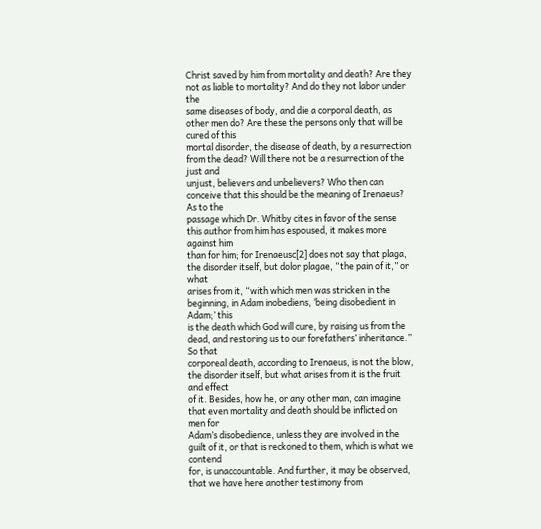Christ saved by him from mortality and death? Are they not as liable to mortality? And do they not labor under the
same diseases of body, and die a corporal death, as other men do? Are these the persons only that will be cured of this
mortal disorder, the disease of death, by a resurrection from the dead? Will there not be a resurrection of the just and
unjust, believers and unbelievers? Who then can conceive that this should be the meaning of Irenaeus? As to the
passage which Dr. Whitby cites in favor of the sense this author from him has espoused, it makes more against him
than for him; for Irenaeusc[2] does not say that plaga, the disorder itself, but dolor plagae, “the pain of it,” or what
arises from it, “with which men was stricken in the beginning, in Adam inobediens, ‘being disobedient in Adam;’ this
is the death which God will cure, by raising us from the dead, and restoring us to our forefathers’ inheritance.” So that
corporeal death, according to Irenaeus, is not the blow, the disorder itself, but what arises from it is the fruit and effect
of it. Besides, how he, or any other man, can imagine that even mortality and death should be inflicted on men for
Adam’s disobedience, unless they are involved in the guilt of it, or that is reckoned to them, which is what we contend
for, is unaccountable. And further, it may be observed, that we have here another testimony from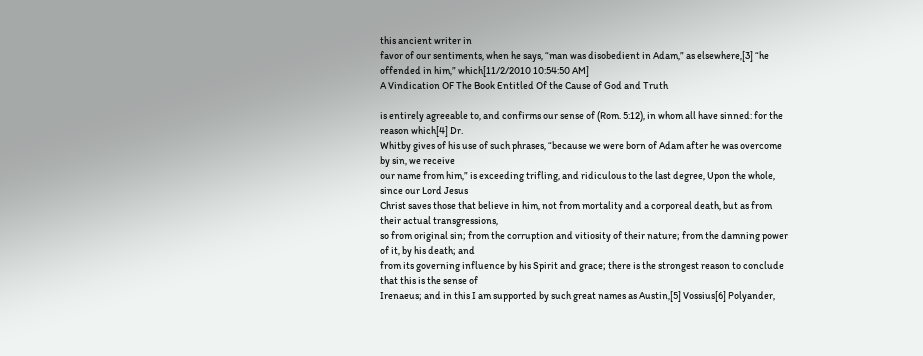this ancient writer in
favor of our sentiments, when he says, “man was disobedient in Adam,” as elsewhere,[3] “he offended in him,” which[11/2/2010 10:54:50 AM]
A Vindication OF The Book Entitled Of the Cause of God and Truth

is entirely agreeable to, and confirms our sense of (Rom. 5:12), in whom all have sinned: for the reason which[4] Dr.
Whitby gives of his use of such phrases, “because we were born of Adam after he was overcome by sin, we receive
our name from him,” is exceeding trifling, and ridiculous to the last degree, Upon the whole, since our Lord Jesus
Christ saves those that believe in him, not from mortality and a corporeal death, but as from their actual transgressions,
so from original sin; from the corruption and vitiosity of their nature; from the damning power of it, by his death; and
from its governing influence by his Spirit and grace; there is the strongest reason to conclude that this is the sense of
Irenaeus; and in this I am supported by such great names as Austin,[5] Vossius[6] Polyander,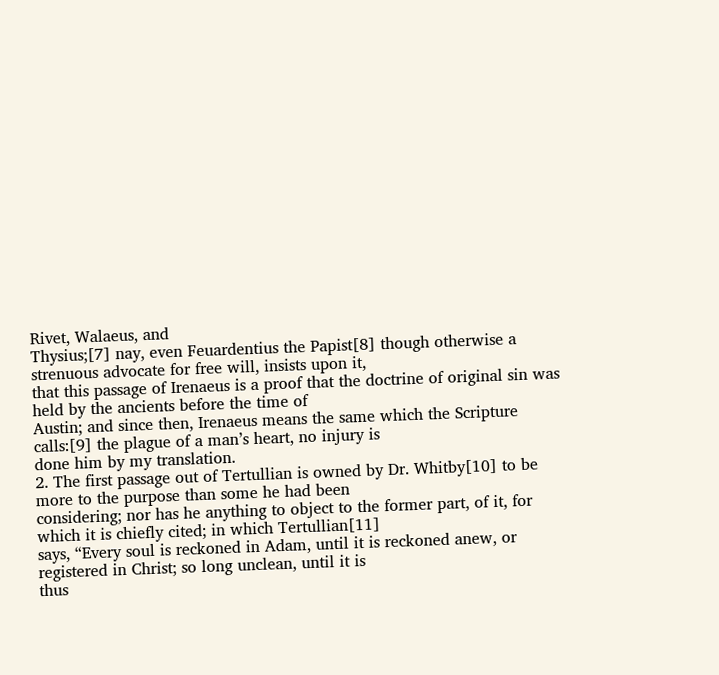Rivet, Walaeus, and
Thysius;[7] nay, even Feuardentius the Papist[8] though otherwise a strenuous advocate for free will, insists upon it,
that this passage of Irenaeus is a proof that the doctrine of original sin was held by the ancients before the time of
Austin; and since then, Irenaeus means the same which the Scripture calls:[9] the plague of a man’s heart, no injury is
done him by my translation.
2. The first passage out of Tertullian is owned by Dr. Whitby[10] to be more to the purpose than some he had been
considering; nor has he anything to object to the former part, of it, for which it is chiefly cited; in which Tertullian[11]
says, “Every soul is reckoned in Adam, until it is reckoned anew, or registered in Christ; so long unclean, until it is
thus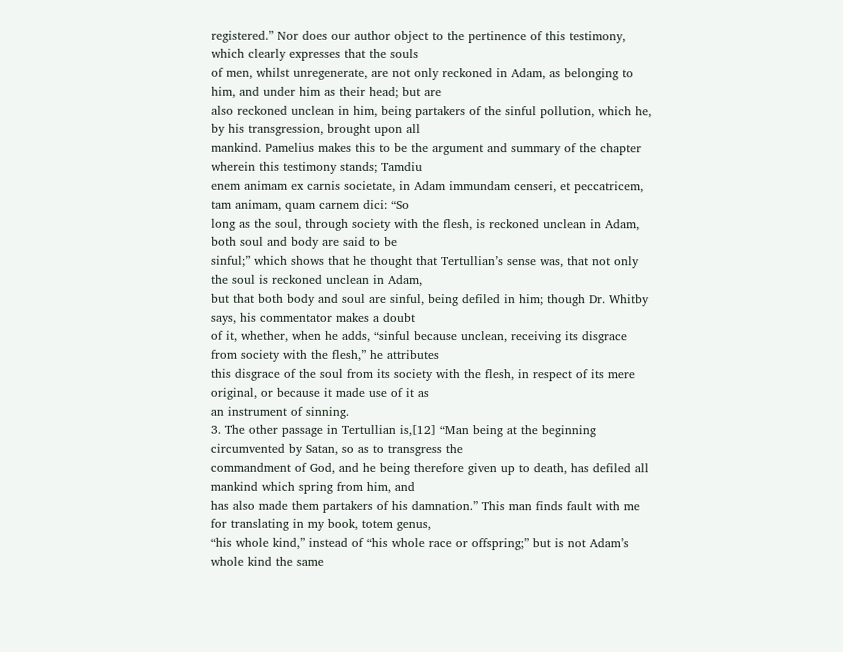registered.” Nor does our author object to the pertinence of this testimony, which clearly expresses that the souls
of men, whilst unregenerate, are not only reckoned in Adam, as belonging to him, and under him as their head; but are
also reckoned unclean in him, being partakers of the sinful pollution, which he, by his transgression, brought upon all
mankind. Pamelius makes this to be the argument and summary of the chapter wherein this testimony stands; Tamdiu
enem animam ex carnis societate, in Adam immundam censeri, et peccatricem, tam animam, quam carnem dici: “So
long as the soul, through society with the flesh, is reckoned unclean in Adam, both soul and body are said to be
sinful;” which shows that he thought that Tertullian’s sense was, that not only the soul is reckoned unclean in Adam,
but that both body and soul are sinful, being defiled in him; though Dr. Whitby says, his commentator makes a doubt
of it, whether, when he adds, “sinful because unclean, receiving its disgrace from society with the flesh,” he attributes
this disgrace of the soul from its society with the flesh, in respect of its mere original, or because it made use of it as
an instrument of sinning.
3. The other passage in Tertullian is,[12] “Man being at the beginning circumvented by Satan, so as to transgress the
commandment of God, and he being therefore given up to death, has defiled all mankind which spring from him, and
has also made them partakers of his damnation.” This man finds fault with me for translating in my book, totem genus,
“his whole kind,” instead of “his whole race or offspring;” but is not Adam’s whole kind the same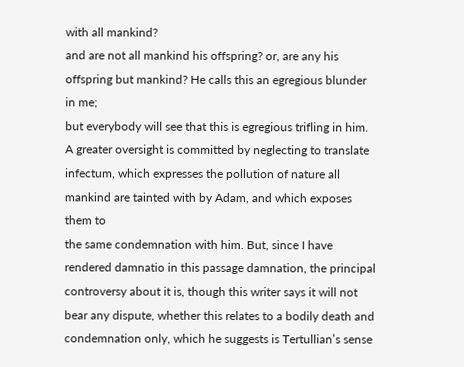with all mankind?
and are not all mankind his offspring? or, are any his offspring but mankind? He calls this an egregious blunder in me;
but everybody will see that this is egregious trifling in him. A greater oversight is committed by neglecting to translate
infectum, which expresses the pollution of nature all mankind are tainted with by Adam, and which exposes them to
the same condemnation with him. But, since I have rendered damnatio in this passage damnation, the principal
controversy about it is, though this writer says it will not bear any dispute, whether this relates to a bodily death and
condemnation only, which he suggests is Tertullian’s sense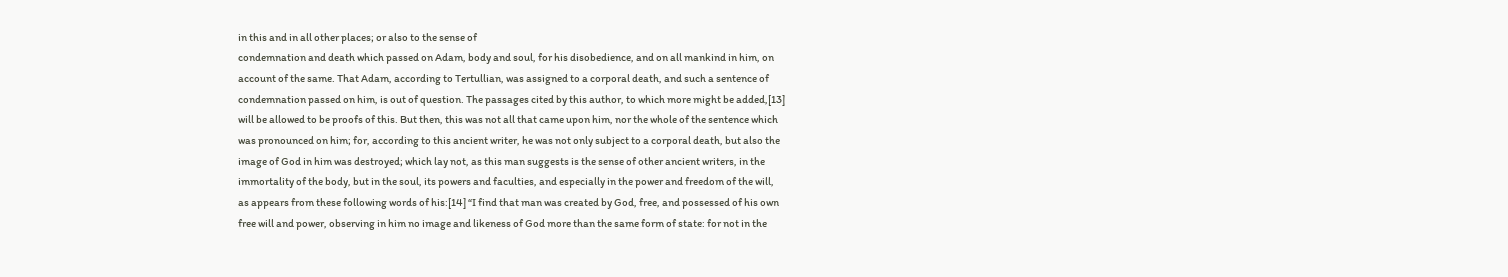in this and in all other places; or also to the sense of
condemnation and death which passed on Adam, body and soul, for his disobedience, and on all mankind in him, on
account of the same. That Adam, according to Tertullian, was assigned to a corporal death, and such a sentence of
condemnation passed on him, is out of question. The passages cited by this author, to which more might be added,[13]
will be allowed to be proofs of this. But then, this was not all that came upon him, nor the whole of the sentence which
was pronounced on him; for, according to this ancient writer, he was not only subject to a corporal death, but also the
image of God in him was destroyed; which lay not, as this man suggests is the sense of other ancient writers, in the
immortality of the body, but in the soul, its powers and faculties, and especially in the power and freedom of the will,
as appears from these following words of his:[14] “I find that man was created by God, free, and possessed of his own
free will and power, observing in him no image and likeness of God more than the same form of state: for not in the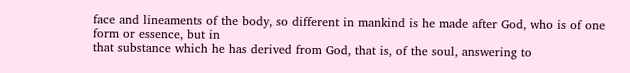face and lineaments of the body, so different in mankind is he made after God, who is of one form or essence, but in
that substance which he has derived from God, that is, of the soul, answering to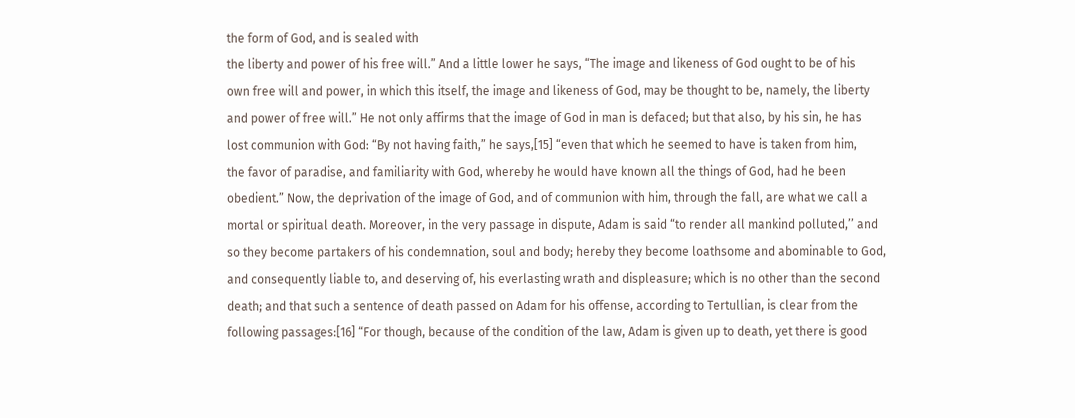the form of God, and is sealed with
the liberty and power of his free will.” And a little lower he says, “The image and likeness of God ought to be of his
own free will and power, in which this itself, the image and likeness of God, may be thought to be, namely, the liberty
and power of free will.” He not only affirms that the image of God in man is defaced; but that also, by his sin, he has
lost communion with God: “By not having faith,” he says,[15] “even that which he seemed to have is taken from him,
the favor of paradise, and familiarity with God, whereby he would have known all the things of God, had he been
obedient.” Now, the deprivation of the image of God, and of communion with him, through the fall, are what we call a
mortal or spiritual death. Moreover, in the very passage in dispute, Adam is said “to render all mankind polluted,’’ and
so they become partakers of his condemnation, soul and body; hereby they become loathsome and abominable to God,
and consequently liable to, and deserving of, his everlasting wrath and displeasure; which is no other than the second
death; and that such a sentence of death passed on Adam for his offense, according to Tertullian, is clear from the
following passages:[16] “For though, because of the condition of the law, Adam is given up to death, yet there is good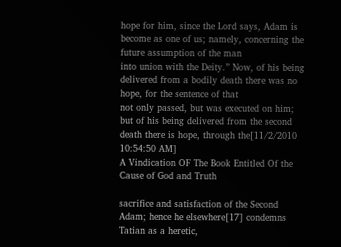hope for him, since the Lord says, Adam is become as one of us; namely, concerning the future assumption of the man
into union with the Deity.” Now, of his being delivered from a bodily death there was no hope, for the sentence of that
not only passed, but was executed on him; but of his being delivered from the second death there is hope, through the[11/2/2010 10:54:50 AM]
A Vindication OF The Book Entitled Of the Cause of God and Truth

sacrifice and satisfaction of the Second Adam; hence he elsewhere[17] condemns Tatian as a heretic,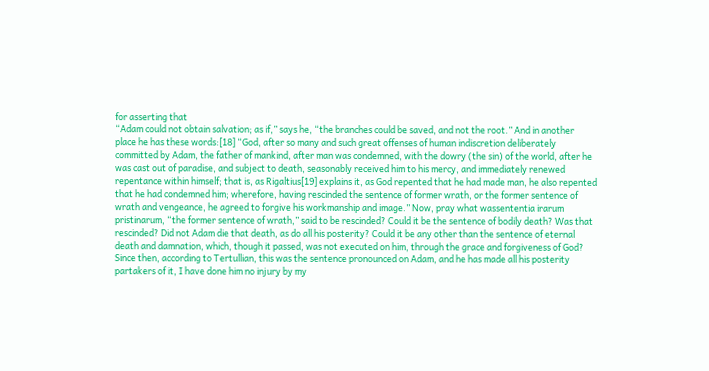for asserting that
“Adam could not obtain salvation; as if,” says he, “the branches could be saved, and not the root.” And in another
place he has these words:[18] “God, after so many and such great offenses of human indiscretion deliberately
committed by Adam, the father of mankind, after man was condemned, with the dowry (the sin) of the world, after he
was cast out of paradise, and subject to death, seasonably received him to his mercy, and immediately renewed
repentance within himself; that is, as Rigaltius[19] explains it, as God repented that he had made man, he also repented
that he had condemned him; wherefore, having rescinded the sentence of former wrath, or the former sentence of
wrath and vengeance, he agreed to forgive his workmanship and image.” Now, pray what wassententia irarum
pristinarum, “the former sentence of wrath,” said to be rescinded? Could it be the sentence of bodily death? Was that
rescinded? Did not Adam die that death, as do all his posterity? Could it be any other than the sentence of eternal
death and damnation, which, though it passed, was not executed on him, through the grace and forgiveness of God?
Since then, according to Tertullian, this was the sentence pronounced on Adam, and he has made all his posterity
partakers of it, I have done him no injury by my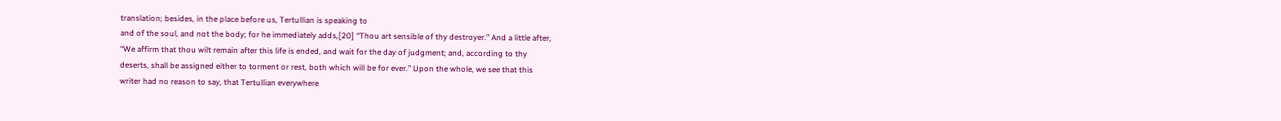translation; besides, in the place before us, Tertullian is speaking to
and of the soul, and not the body; for he immediately adds,[20] “Thou art sensible of thy destroyer.” And a little after,
“We affirm that thou wilt remain after this life is ended, and wait for the day of judgment; and, according to thy
deserts, shall be assigned either to torment or rest, both which will be for ever.” Upon the whole, we see that this
writer had no reason to say, that Tertullian everywhere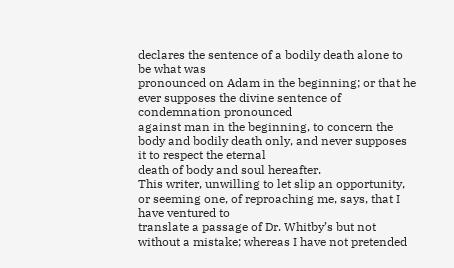declares the sentence of a bodily death alone to be what was
pronounced on Adam in the beginning; or that he ever supposes the divine sentence of condemnation pronounced
against man in the beginning, to concern the body and bodily death only, and never supposes it to respect the eternal
death of body and soul hereafter.
This writer, unwilling to let slip an opportunity, or seeming one, of reproaching me, says, that I have ventured to
translate a passage of Dr. Whitby’s but not without a mistake; whereas I have not pretended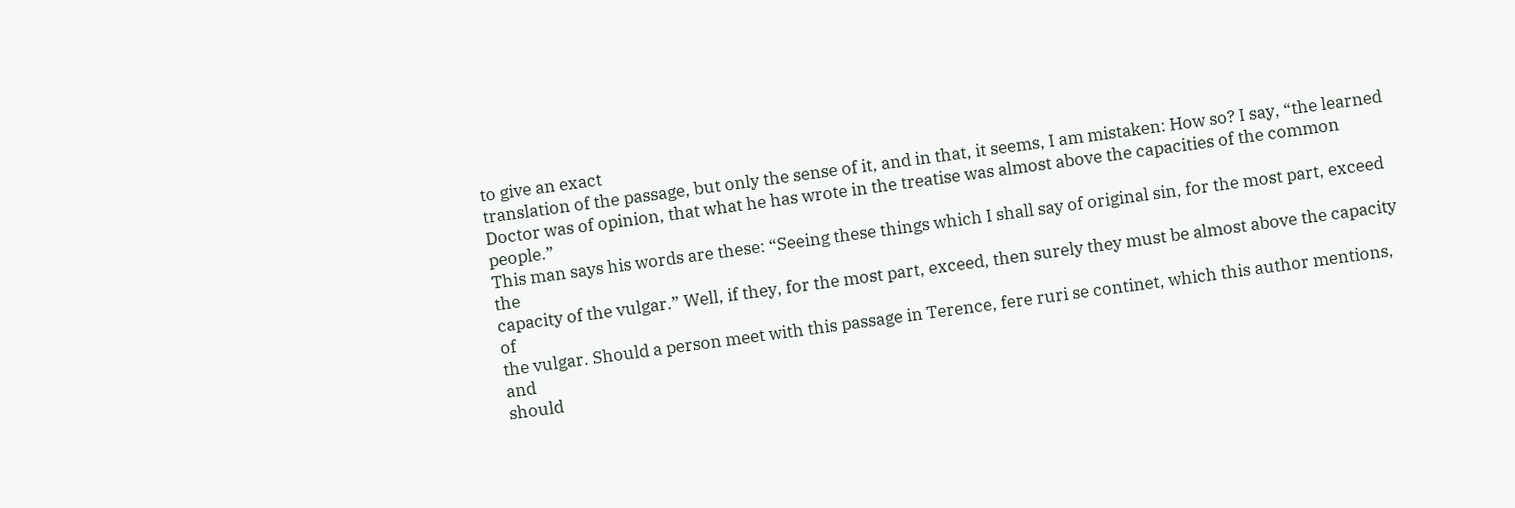to give an exact
translation of the passage, but only the sense of it, and in that, it seems, I am mistaken: How so? I say, “the learned
Doctor was of opinion, that what he has wrote in the treatise was almost above the capacities of the common people.”
This man says his words are these: “Seeing these things which I shall say of original sin, for the most part, exceed the
capacity of the vulgar.” Well, if they, for the most part, exceed, then surely they must be almost above the capacity of
the vulgar. Should a person meet with this passage in Terence, fere ruri se continet, which this author mentions, and
should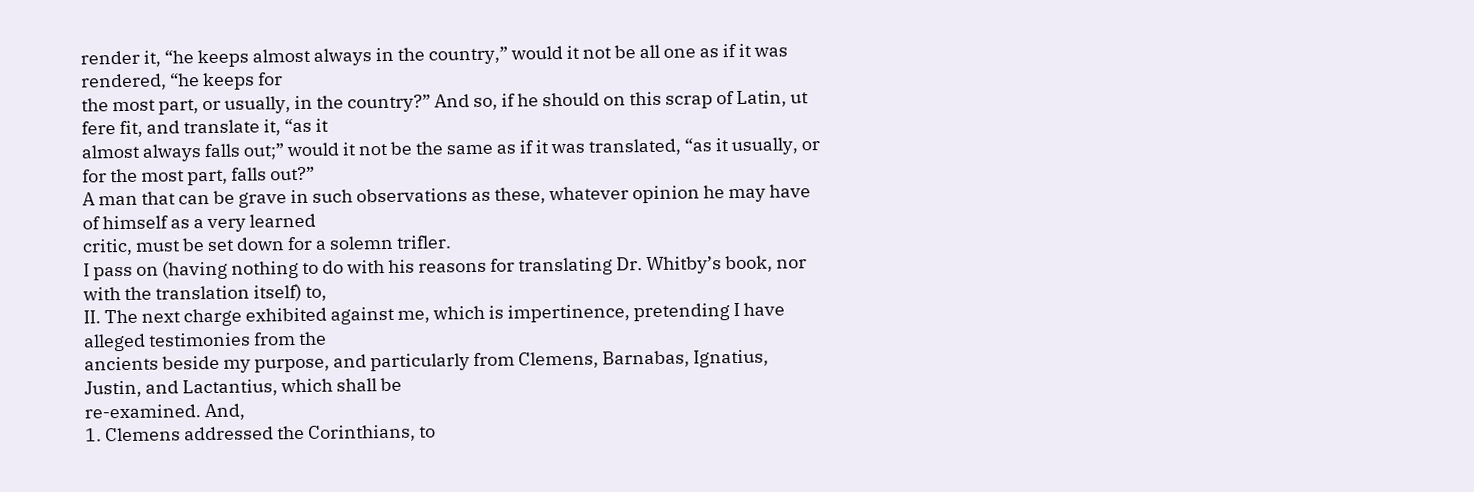render it, “he keeps almost always in the country,” would it not be all one as if it was rendered, “he keeps for
the most part, or usually, in the country?” And so, if he should on this scrap of Latin, ut fere fit, and translate it, “as it
almost always falls out;” would it not be the same as if it was translated, “as it usually, or for the most part, falls out?”
A man that can be grave in such observations as these, whatever opinion he may have of himself as a very learned
critic, must be set down for a solemn trifler.
I pass on (having nothing to do with his reasons for translating Dr. Whitby’s book, nor with the translation itself) to,
II. The next charge exhibited against me, which is impertinence, pretending I have alleged testimonies from the
ancients beside my purpose, and particularly from Clemens, Barnabas, Ignatius, Justin, and Lactantius, which shall be
re-examined. And,
1. Clemens addressed the Corinthians, to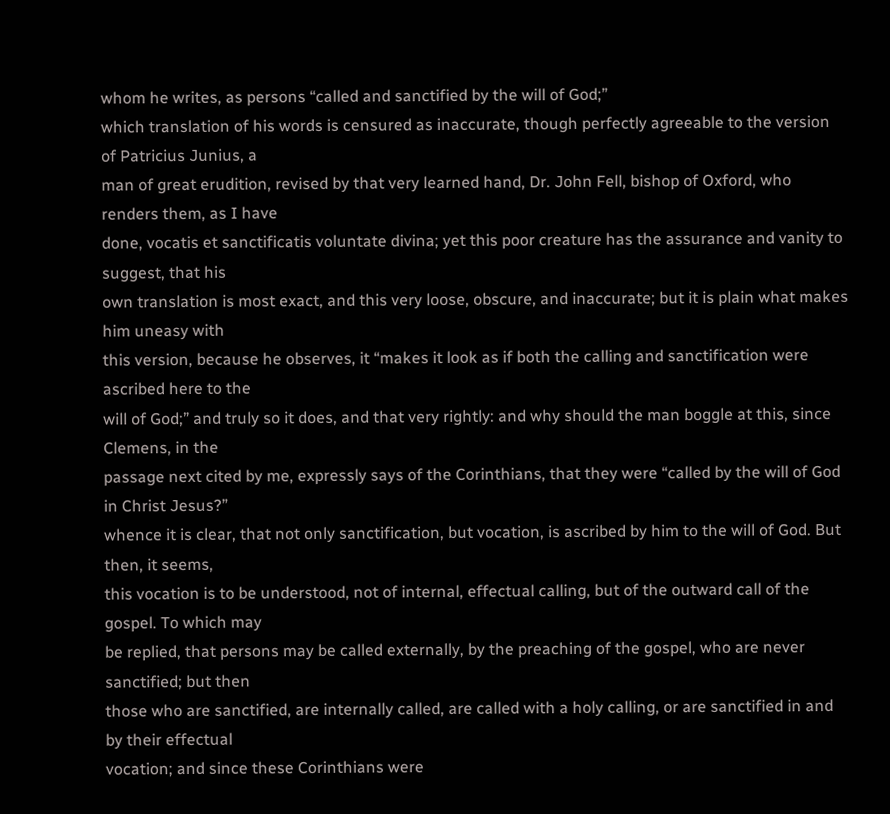whom he writes, as persons “called and sanctified by the will of God;”
which translation of his words is censured as inaccurate, though perfectly agreeable to the version of Patricius Junius, a
man of great erudition, revised by that very learned hand, Dr. John Fell, bishop of Oxford, who renders them, as I have
done, vocatis et sanctificatis voluntate divina; yet this poor creature has the assurance and vanity to suggest, that his
own translation is most exact, and this very loose, obscure, and inaccurate; but it is plain what makes him uneasy with
this version, because he observes, it “makes it look as if both the calling and sanctification were ascribed here to the
will of God;” and truly so it does, and that very rightly: and why should the man boggle at this, since Clemens, in the
passage next cited by me, expressly says of the Corinthians, that they were “called by the will of God in Christ Jesus?”
whence it is clear, that not only sanctification, but vocation, is ascribed by him to the will of God. But then, it seems,
this vocation is to be understood, not of internal, effectual calling, but of the outward call of the gospel. To which may
be replied, that persons may be called externally, by the preaching of the gospel, who are never sanctified; but then
those who are sanctified, are internally called, are called with a holy calling, or are sanctified in and by their effectual
vocation; and since these Corinthians were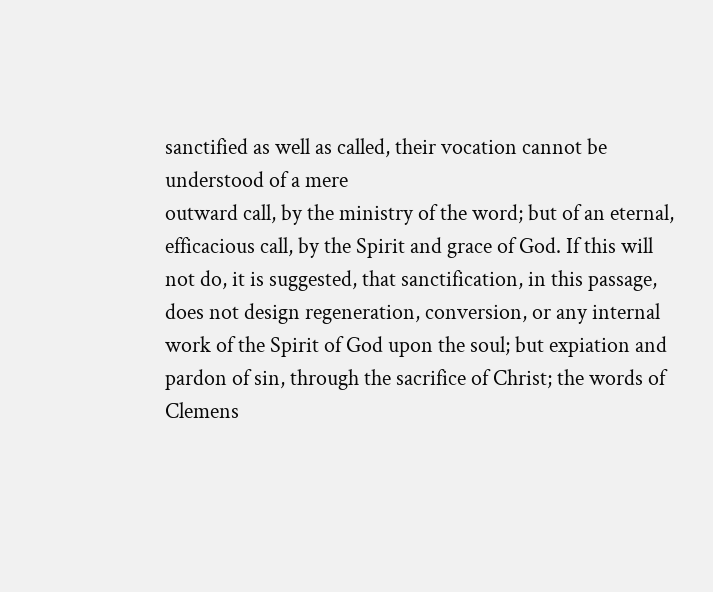sanctified as well as called, their vocation cannot be understood of a mere
outward call, by the ministry of the word; but of an eternal, efficacious call, by the Spirit and grace of God. If this will
not do, it is suggested, that sanctification, in this passage, does not design regeneration, conversion, or any internal
work of the Spirit of God upon the soul; but expiation and pardon of sin, through the sacrifice of Christ; the words of
Clemens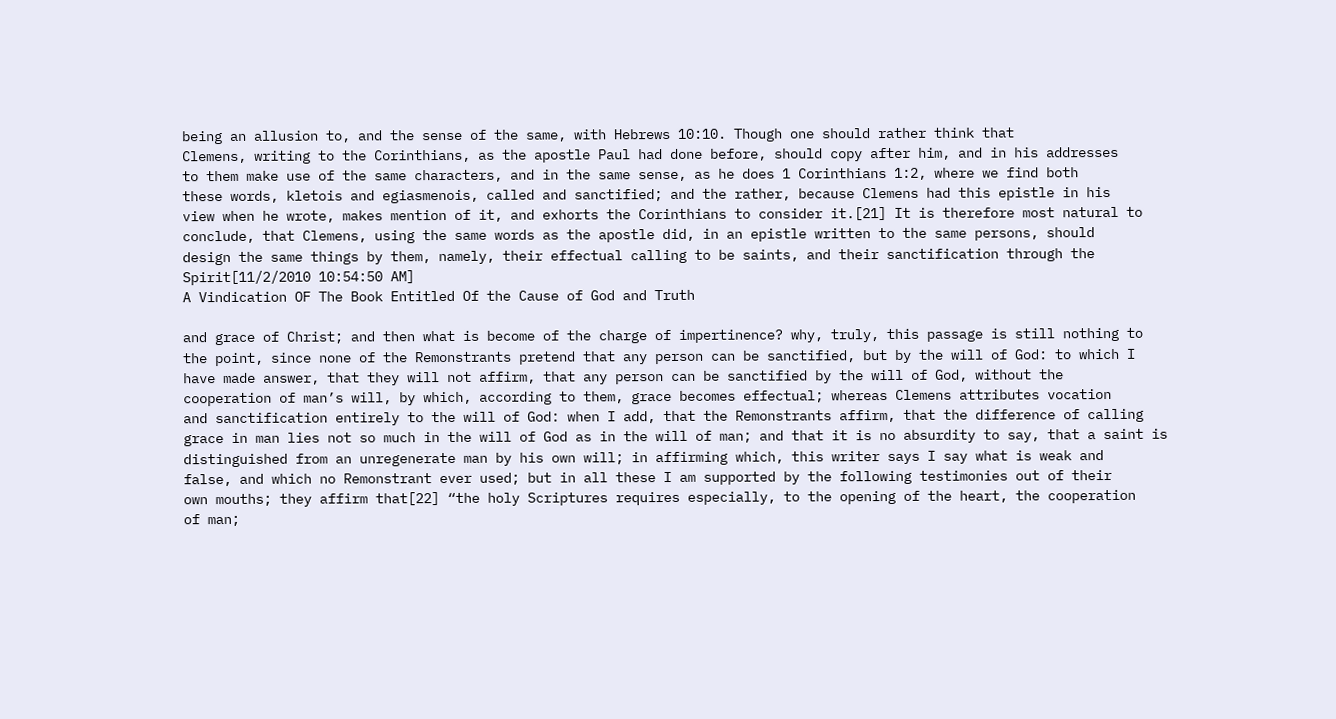being an allusion to, and the sense of the same, with Hebrews 10:10. Though one should rather think that
Clemens, writing to the Corinthians, as the apostle Paul had done before, should copy after him, and in his addresses
to them make use of the same characters, and in the same sense, as he does 1 Corinthians 1:2, where we find both
these words, kletois and egiasmenois, called and sanctified; and the rather, because Clemens had this epistle in his
view when he wrote, makes mention of it, and exhorts the Corinthians to consider it.[21] It is therefore most natural to
conclude, that Clemens, using the same words as the apostle did, in an epistle written to the same persons, should
design the same things by them, namely, their effectual calling to be saints, and their sanctification through the Spirit[11/2/2010 10:54:50 AM]
A Vindication OF The Book Entitled Of the Cause of God and Truth

and grace of Christ; and then what is become of the charge of impertinence? why, truly, this passage is still nothing to
the point, since none of the Remonstrants pretend that any person can be sanctified, but by the will of God: to which I
have made answer, that they will not affirm, that any person can be sanctified by the will of God, without the
cooperation of man’s will, by which, according to them, grace becomes effectual; whereas Clemens attributes vocation
and sanctification entirely to the will of God: when I add, that the Remonstrants affirm, that the difference of calling
grace in man lies not so much in the will of God as in the will of man; and that it is no absurdity to say, that a saint is
distinguished from an unregenerate man by his own will; in affirming which, this writer says I say what is weak and
false, and which no Remonstrant ever used; but in all these I am supported by the following testimonies out of their
own mouths; they affirm that[22] “the holy Scriptures requires especially, to the opening of the heart, the cooperation
of man;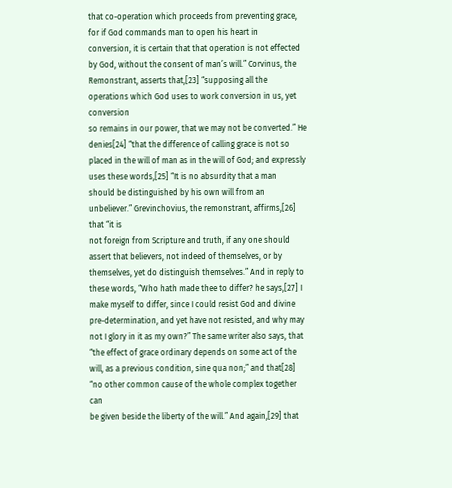that co-operation which proceeds from preventing grace, for if God commands man to open his heart in
conversion, it is certain that that operation is not effected by God, without the consent of man’s will.” Corvinus, the
Remonstrant, asserts that,[23] “supposing all the operations which God uses to work conversion in us, yet conversion
so remains in our power, that we may not be converted.” He denies[24] “that the difference of calling grace is not so
placed in the will of man as in the will of God; and expressly uses these words,[25] “It is no absurdity that a man
should be distinguished by his own will from an unbeliever.” Grevinchovius, the remonstrant, affirms,[26] that “it is
not foreign from Scripture and truth, if any one should assert that believers, not indeed of themselves, or by
themselves, yet do distinguish themselves.” And in reply to these words, “Who hath made thee to differ? he says,[27] I
make myself to differ, since I could resist God and divine pre-determination, and yet have not resisted, and why may
not I glory in it as my own?” The same writer also says, that “the effect of grace ordinary depends on some act of the
will, as a previous condition, sine qua non;” and that[28] “no other common cause of the whole complex together can
be given beside the liberty of the will.” And again,[29] that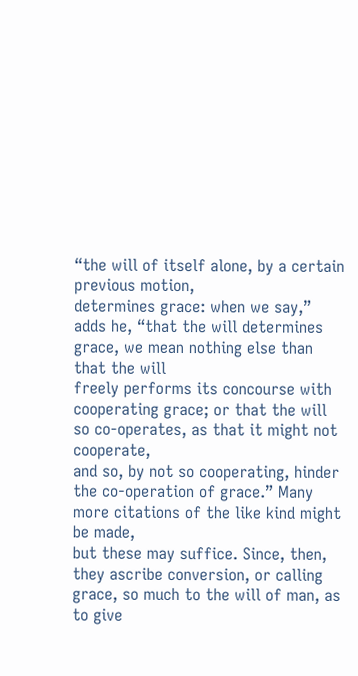“the will of itself alone, by a certain previous motion,
determines grace: when we say,” adds he, “that the will determines grace, we mean nothing else than that the will
freely performs its concourse with cooperating grace; or that the will so co-operates, as that it might not cooperate,
and so, by not so cooperating, hinder the co-operation of grace.” Many more citations of the like kind might be made,
but these may suffice. Since, then, they ascribe conversion, or calling grace, so much to the will of man, as to give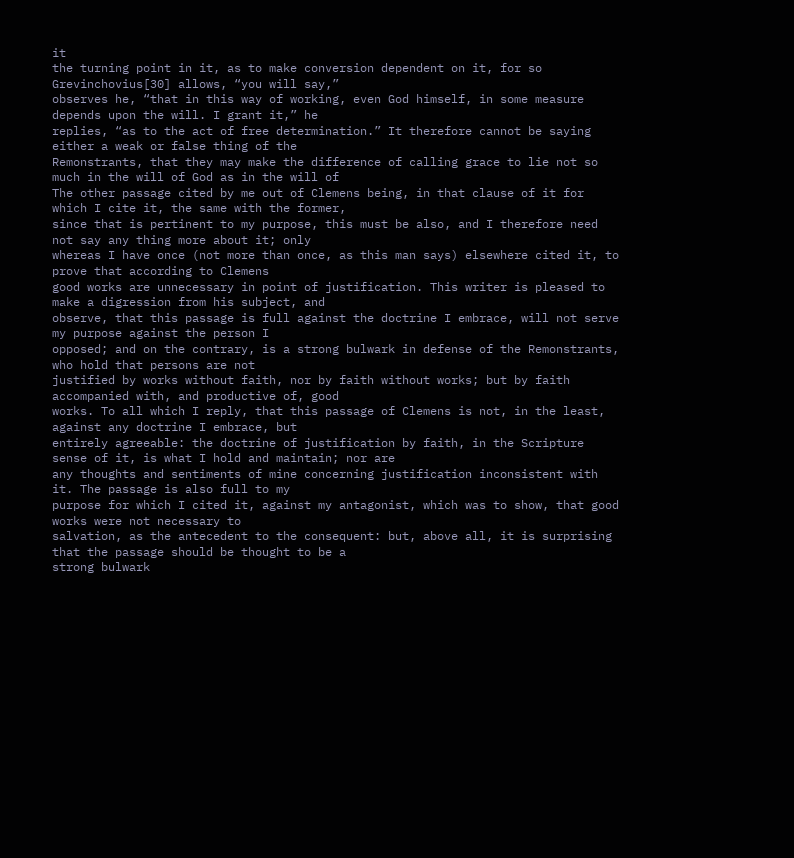it
the turning point in it, as to make conversion dependent on it, for so Grevinchovius[30] allows, “you will say,”
observes he, “that in this way of working, even God himself, in some measure depends upon the will. I grant it,” he
replies, “as to the act of free determination.” It therefore cannot be saying either a weak or false thing of the
Remonstrants, that they may make the difference of calling grace to lie not so much in the will of God as in the will of
The other passage cited by me out of Clemens being, in that clause of it for which I cite it, the same with the former,
since that is pertinent to my purpose, this must be also, and I therefore need not say any thing more about it; only
whereas I have once (not more than once, as this man says) elsewhere cited it, to prove that according to Clemens
good works are unnecessary in point of justification. This writer is pleased to make a digression from his subject, and
observe, that this passage is full against the doctrine I embrace, will not serve my purpose against the person I
opposed; and on the contrary, is a strong bulwark in defense of the Remonstrants, who hold that persons are not
justified by works without faith, nor by faith without works; but by faith accompanied with, and productive of, good
works. To all which I reply, that this passage of Clemens is not, in the least, against any doctrine I embrace, but
entirely agreeable: the doctrine of justification by faith, in the Scripture sense of it, is what I hold and maintain; nor are
any thoughts and sentiments of mine concerning justification inconsistent with it. The passage is also full to my
purpose for which I cited it, against my antagonist, which was to show, that good works were not necessary to
salvation, as the antecedent to the consequent: but, above all, it is surprising that the passage should be thought to be a
strong bulwark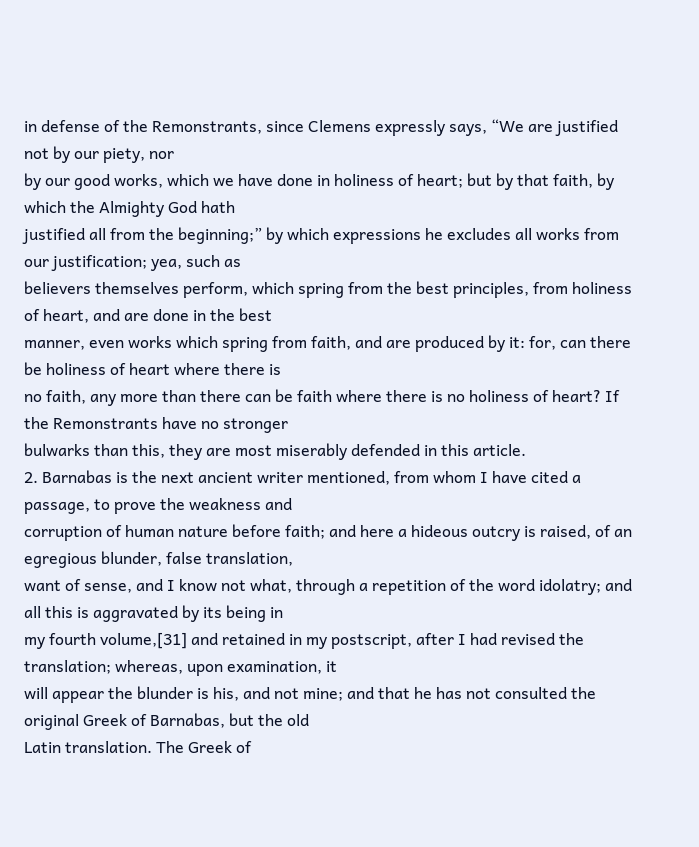in defense of the Remonstrants, since Clemens expressly says, “We are justified not by our piety, nor
by our good works, which we have done in holiness of heart; but by that faith, by which the Almighty God hath
justified all from the beginning;” by which expressions he excludes all works from our justification; yea, such as
believers themselves perform, which spring from the best principles, from holiness of heart, and are done in the best
manner, even works which spring from faith, and are produced by it: for, can there be holiness of heart where there is
no faith, any more than there can be faith where there is no holiness of heart? If the Remonstrants have no stronger
bulwarks than this, they are most miserably defended in this article.
2. Barnabas is the next ancient writer mentioned, from whom I have cited a passage, to prove the weakness and
corruption of human nature before faith; and here a hideous outcry is raised, of an egregious blunder, false translation,
want of sense, and I know not what, through a repetition of the word idolatry; and all this is aggravated by its being in
my fourth volume,[31] and retained in my postscript, after I had revised the translation; whereas, upon examination, it
will appear the blunder is his, and not mine; and that he has not consulted the original Greek of Barnabas, but the old
Latin translation. The Greek of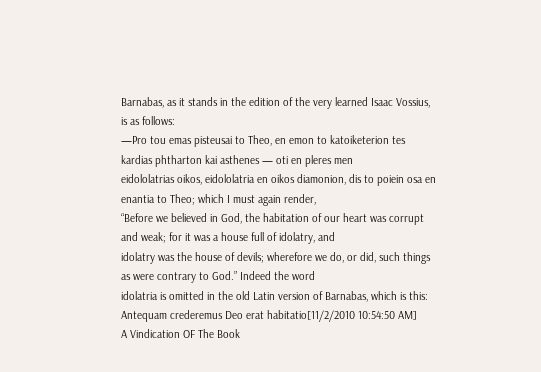Barnabas, as it stands in the edition of the very learned Isaac Vossius, is as follows:
—Pro tou emas pisteusai to Theo, en emon to katoiketerion tes kardias phtharton kai asthenes — oti en pleres men
eidololatrias oikos, eidololatria en oikos diamonion, dis to poiein osa en enantia to Theo; which I must again render,
“Before we believed in God, the habitation of our heart was corrupt and weak; for it was a house full of idolatry, and
idolatry was the house of devils; wherefore we do, or did, such things as were contrary to God.” Indeed the word
idolatria is omitted in the old Latin version of Barnabas, which is this: Antequam crederemus Deo erat habitatio[11/2/2010 10:54:50 AM]
A Vindication OF The Book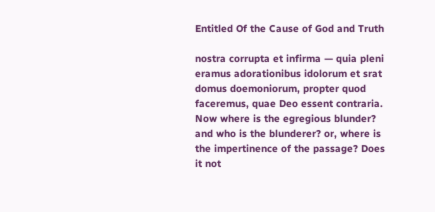Entitled Of the Cause of God and Truth

nostra corrupta et infirma — quia pleni eramus adorationibus idolorum et srat domus doemoniorum, propter quod
faceremus, quae Deo essent contraria. Now where is the egregious blunder? and who is the blunderer? or, where is
the impertinence of the passage? Does it not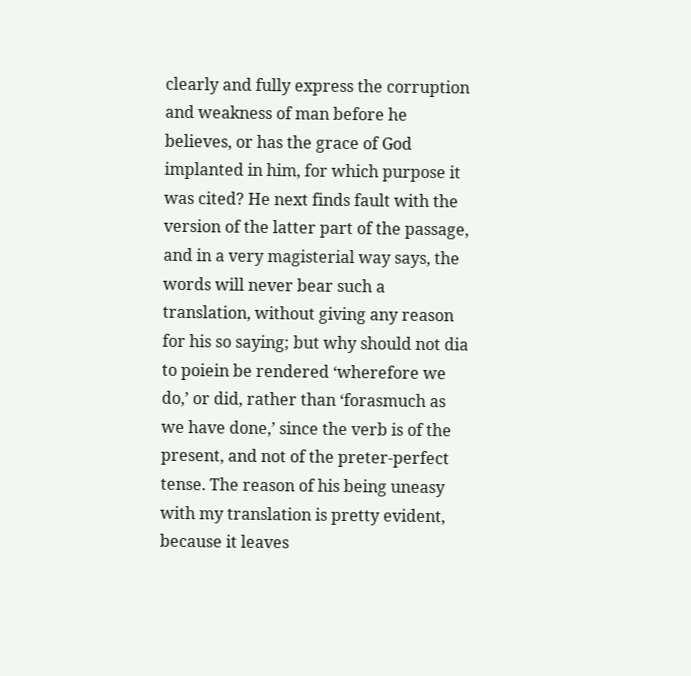clearly and fully express the corruption and weakness of man before he
believes, or has the grace of God implanted in him, for which purpose it was cited? He next finds fault with the
version of the latter part of the passage, and in a very magisterial way says, the words will never bear such a
translation, without giving any reason for his so saying; but why should not dia to poiein be rendered ‘wherefore we
do,’ or did, rather than ‘forasmuch as we have done,’ since the verb is of the present, and not of the preter-perfect
tense. The reason of his being uneasy with my translation is pretty evident, because it leaves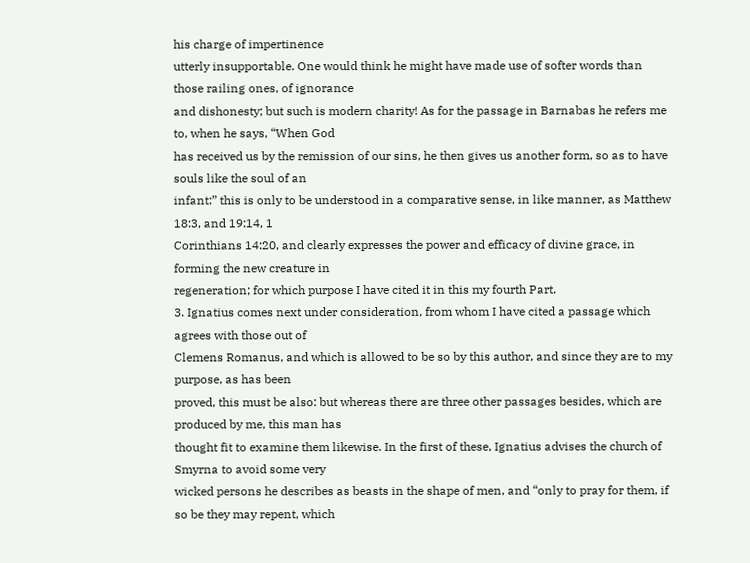his charge of impertinence
utterly insupportable. One would think he might have made use of softer words than those railing ones, of ignorance
and dishonesty; but such is modern charity! As for the passage in Barnabas he refers me to, when he says, “When God
has received us by the remission of our sins, he then gives us another form, so as to have souls like the soul of an
infant:” this is only to be understood in a comparative sense, in like manner, as Matthew 18:3, and 19:14, 1
Corinthians 14:20, and clearly expresses the power and efficacy of divine grace, in forming the new creature in
regeneration; for which purpose I have cited it in this my fourth Part.
3. Ignatius comes next under consideration, from whom I have cited a passage which agrees with those out of
Clemens Romanus, and which is allowed to be so by this author, and since they are to my purpose, as has been
proved, this must be also: but whereas there are three other passages besides, which are produced by me, this man has
thought fit to examine them likewise. In the first of these, Ignatius advises the church of Smyrna to avoid some very
wicked persons he describes as beasts in the shape of men, and “only to pray for them, if so be they may repent, which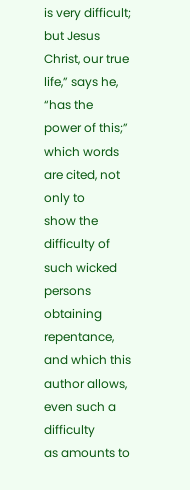is very difficult; but Jesus Christ, our true life,” says he, “has the power of this;” which words are cited, not only to
show the difficulty of such wicked persons obtaining repentance, and which this author allows, even such a difficulty
as amounts to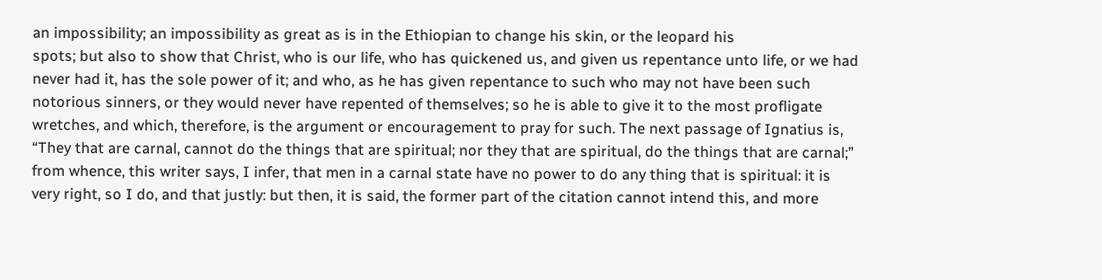an impossibility; an impossibility as great as is in the Ethiopian to change his skin, or the leopard his
spots; but also to show that Christ, who is our life, who has quickened us, and given us repentance unto life, or we had
never had it, has the sole power of it; and who, as he has given repentance to such who may not have been such
notorious sinners, or they would never have repented of themselves; so he is able to give it to the most profligate
wretches, and which, therefore, is the argument or encouragement to pray for such. The next passage of Ignatius is,
“They that are carnal, cannot do the things that are spiritual; nor they that are spiritual, do the things that are carnal;”
from whence, this writer says, I infer, that men in a carnal state have no power to do any thing that is spiritual: it is
very right, so I do, and that justly: but then, it is said, the former part of the citation cannot intend this, and more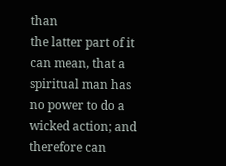than
the latter part of it can mean, that a spiritual man has no power to do a wicked action; and therefore can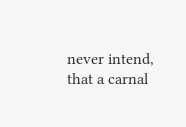never intend,
that a carnal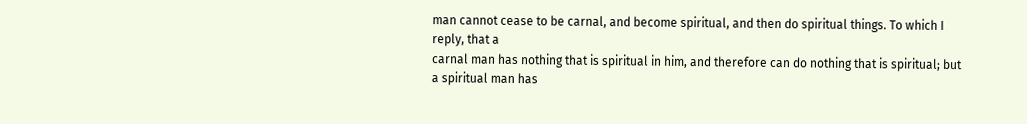man cannot cease to be carnal, and become spiritual, and then do spiritual things. To which I reply, that a
carnal man has nothing that is spiritual in him, and therefore can do nothing that is spiritual; but a spiritual man has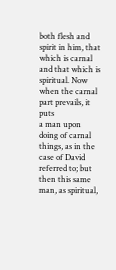both flesh and spirit in him, that which is carnal and that which is spiritual. Now when the carnal part prevails, it puts
a man upon doing of carnal things, as in the case of David referred to; but then this same man, as spiritual,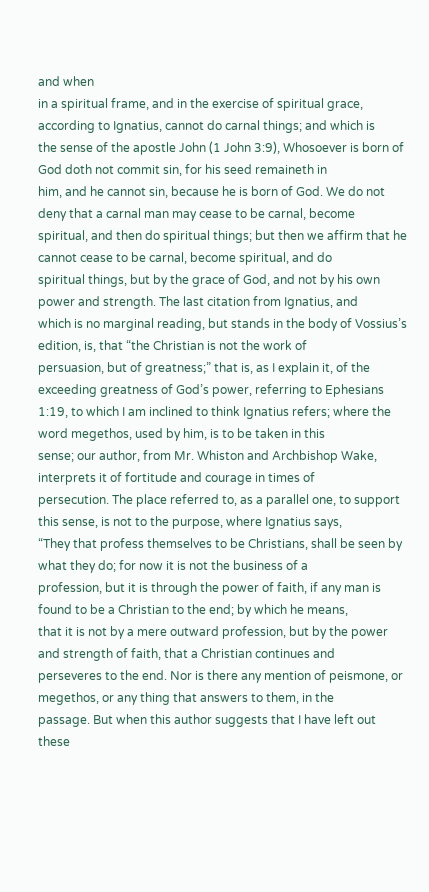and when
in a spiritual frame, and in the exercise of spiritual grace, according to Ignatius, cannot do carnal things; and which is
the sense of the apostle John (1 John 3:9), Whosoever is born of God doth not commit sin, for his seed remaineth in
him, and he cannot sin, because he is born of God. We do not deny that a carnal man may cease to be carnal, become
spiritual, and then do spiritual things; but then we affirm that he cannot cease to be carnal, become spiritual, and do
spiritual things, but by the grace of God, and not by his own power and strength. The last citation from Ignatius, and
which is no marginal reading, but stands in the body of Vossius’s edition, is, that “the Christian is not the work of
persuasion, but of greatness;” that is, as I explain it, of the exceeding greatness of God’s power, referring to Ephesians
1:19, to which I am inclined to think Ignatius refers; where the word megethos, used by him, is to be taken in this
sense; our author, from Mr. Whiston and Archbishop Wake, interprets it of fortitude and courage in times of
persecution. The place referred to, as a parallel one, to support this sense, is not to the purpose, where Ignatius says,
“They that profess themselves to be Christians, shall be seen by what they do; for now it is not the business of a
profession, but it is through the power of faith, if any man is found to be a Christian to the end; by which he means,
that it is not by a mere outward profession, but by the power and strength of faith, that a Christian continues and
perseveres to the end. Nor is there any mention of peismone, or megethos, or any thing that answers to them, in the
passage. But when this author suggests that I have left out these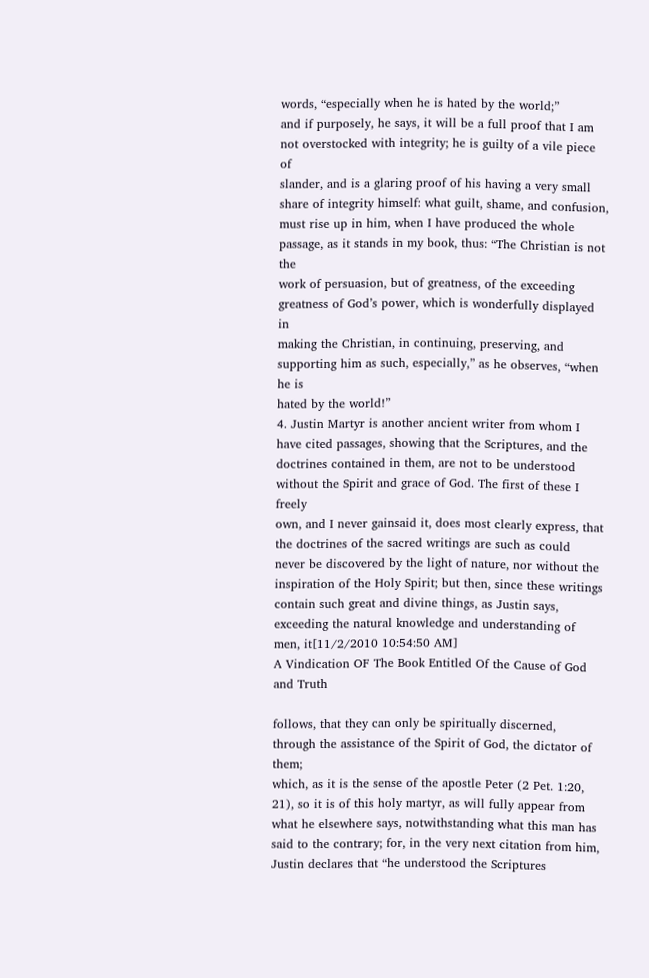words, “especially when he is hated by the world;”
and if purposely, he says, it will be a full proof that I am not overstocked with integrity; he is guilty of a vile piece of
slander, and is a glaring proof of his having a very small share of integrity himself: what guilt, shame, and confusion,
must rise up in him, when I have produced the whole passage, as it stands in my book, thus: “The Christian is not the
work of persuasion, but of greatness, of the exceeding greatness of God’s power, which is wonderfully displayed in
making the Christian, in continuing, preserving, and supporting him as such, especially,” as he observes, “when he is
hated by the world!”
4. Justin Martyr is another ancient writer from whom I have cited passages, showing that the Scriptures, and the
doctrines contained in them, are not to be understood without the Spirit and grace of God. The first of these I freely
own, and I never gainsaid it, does most clearly express, that the doctrines of the sacred writings are such as could
never be discovered by the light of nature, nor without the inspiration of the Holy Spirit; but then, since these writings
contain such great and divine things, as Justin says, exceeding the natural knowledge and understanding of men, it[11/2/2010 10:54:50 AM]
A Vindication OF The Book Entitled Of the Cause of God and Truth

follows, that they can only be spiritually discerned, through the assistance of the Spirit of God, the dictator of them;
which, as it is the sense of the apostle Peter (2 Pet. 1:20, 21), so it is of this holy martyr, as will fully appear from
what he elsewhere says, notwithstanding what this man has said to the contrary; for, in the very next citation from him,
Justin declares that “he understood the Scriptures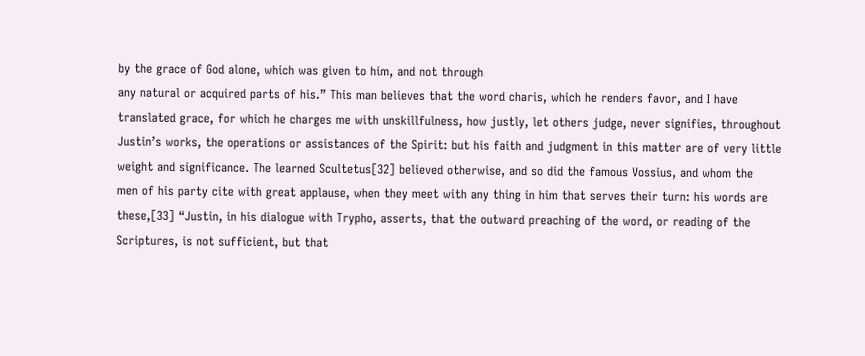by the grace of God alone, which was given to him, and not through
any natural or acquired parts of his.” This man believes that the word charis, which he renders favor, and I have
translated grace, for which he charges me with unskillfulness, how justly, let others judge, never signifies, throughout
Justin’s works, the operations or assistances of the Spirit: but his faith and judgment in this matter are of very little
weight and significance. The learned Scultetus[32] believed otherwise, and so did the famous Vossius, and whom the
men of his party cite with great applause, when they meet with any thing in him that serves their turn: his words are
these,[33] “Justin, in his dialogue with Trypho, asserts, that the outward preaching of the word, or reading of the
Scriptures, is not sufficient, but that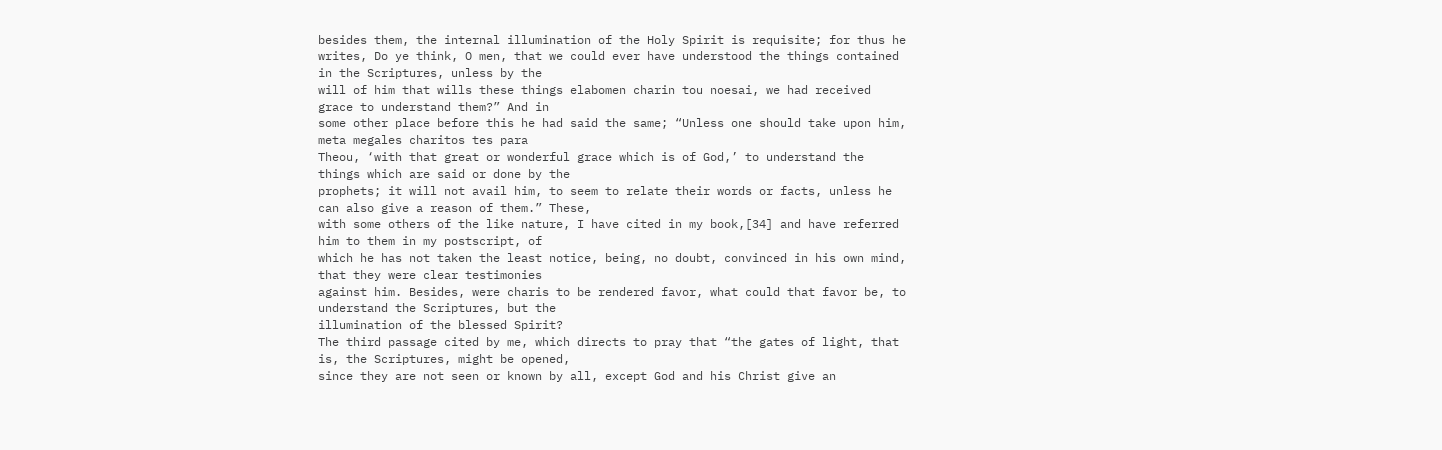besides them, the internal illumination of the Holy Spirit is requisite; for thus he
writes, Do ye think, O men, that we could ever have understood the things contained in the Scriptures, unless by the
will of him that wills these things elabomen charin tou noesai, we had received grace to understand them?” And in
some other place before this he had said the same; “Unless one should take upon him, meta megales charitos tes para
Theou, ‘with that great or wonderful grace which is of God,’ to understand the things which are said or done by the
prophets; it will not avail him, to seem to relate their words or facts, unless he can also give a reason of them.” These,
with some others of the like nature, I have cited in my book,[34] and have referred him to them in my postscript, of
which he has not taken the least notice, being, no doubt, convinced in his own mind, that they were clear testimonies
against him. Besides, were charis to be rendered favor, what could that favor be, to understand the Scriptures, but the
illumination of the blessed Spirit?
The third passage cited by me, which directs to pray that “the gates of light, that is, the Scriptures, might be opened,
since they are not seen or known by all, except God and his Christ give an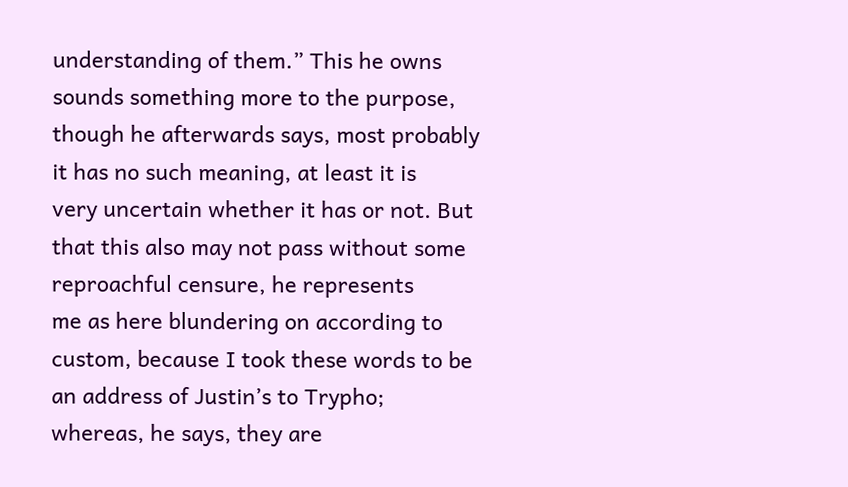understanding of them.” This he owns
sounds something more to the purpose, though he afterwards says, most probably it has no such meaning, at least it is
very uncertain whether it has or not. But that this also may not pass without some reproachful censure, he represents
me as here blundering on according to custom, because I took these words to be an address of Justin’s to Trypho;
whereas, he says, they are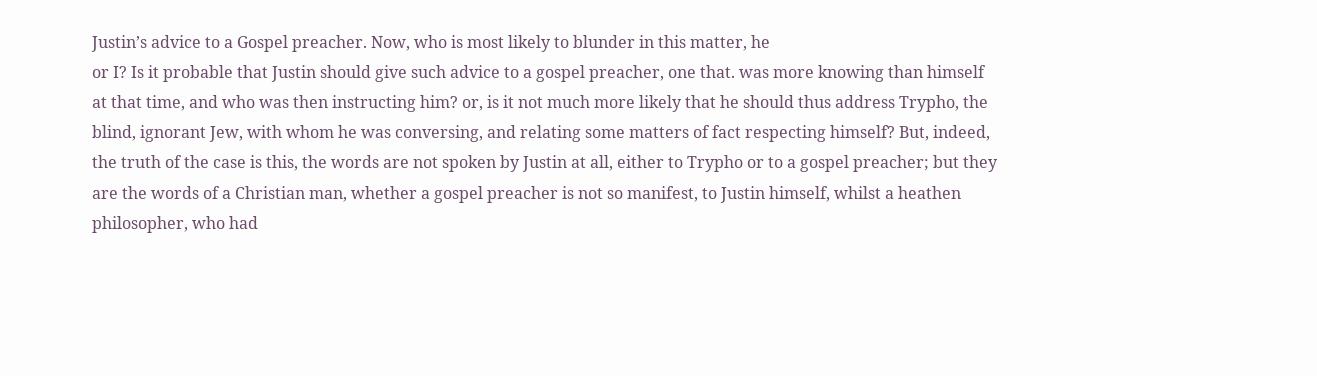Justin’s advice to a Gospel preacher. Now, who is most likely to blunder in this matter, he
or I? Is it probable that Justin should give such advice to a gospel preacher, one that. was more knowing than himself
at that time, and who was then instructing him? or, is it not much more likely that he should thus address Trypho, the
blind, ignorant Jew, with whom he was conversing, and relating some matters of fact respecting himself? But, indeed,
the truth of the case is this, the words are not spoken by Justin at all, either to Trypho or to a gospel preacher; but they
are the words of a Christian man, whether a gospel preacher is not so manifest, to Justin himself, whilst a heathen
philosopher, who had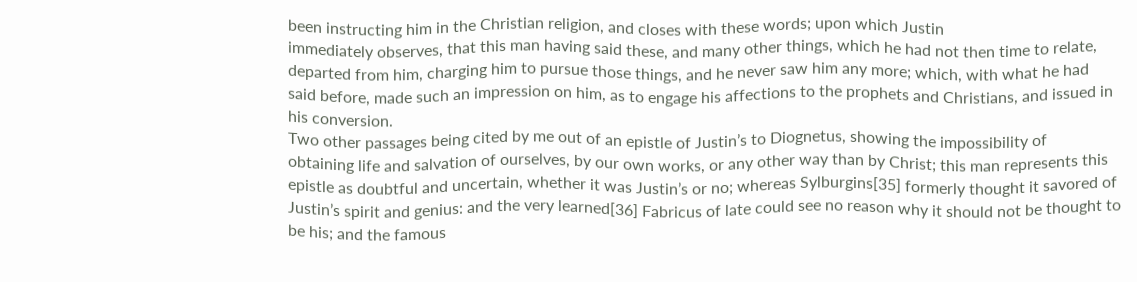been instructing him in the Christian religion, and closes with these words; upon which Justin
immediately observes, that this man having said these, and many other things, which he had not then time to relate,
departed from him, charging him to pursue those things, and he never saw him any more; which, with what he had
said before, made such an impression on him, as to engage his affections to the prophets and Christians, and issued in
his conversion.
Two other passages being cited by me out of an epistle of Justin’s to Diognetus, showing the impossibility of
obtaining life and salvation of ourselves, by our own works, or any other way than by Christ; this man represents this
epistle as doubtful and uncertain, whether it was Justin’s or no; whereas Sylburgins[35] formerly thought it savored of
Justin’s spirit and genius: and the very learned[36] Fabricus of late could see no reason why it should not be thought to
be his; and the famous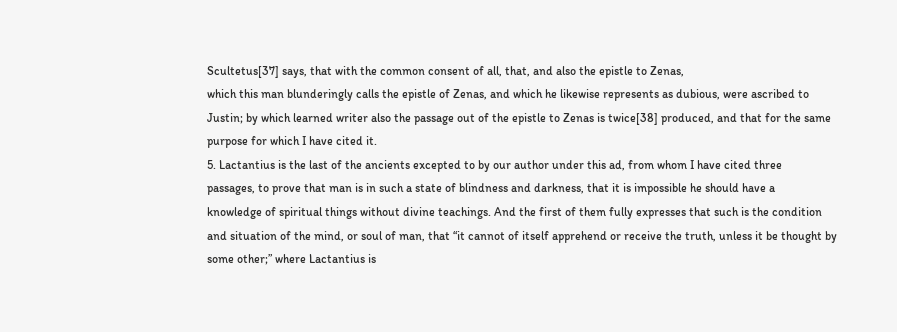Scultetus[37] says, that with the common consent of all, that, and also the epistle to Zenas,
which this man blunderingly calls the epistle of Zenas, and which he likewise represents as dubious, were ascribed to
Justin; by which learned writer also the passage out of the epistle to Zenas is twice[38] produced, and that for the same
purpose for which I have cited it.
5. Lactantius is the last of the ancients excepted to by our author under this ad, from whom I have cited three
passages, to prove that man is in such a state of blindness and darkness, that it is impossible he should have a
knowledge of spiritual things without divine teachings. And the first of them fully expresses that such is the condition
and situation of the mind, or soul of man, that “it cannot of itself apprehend or receive the truth, unless it be thought by
some other;” where Lactantius is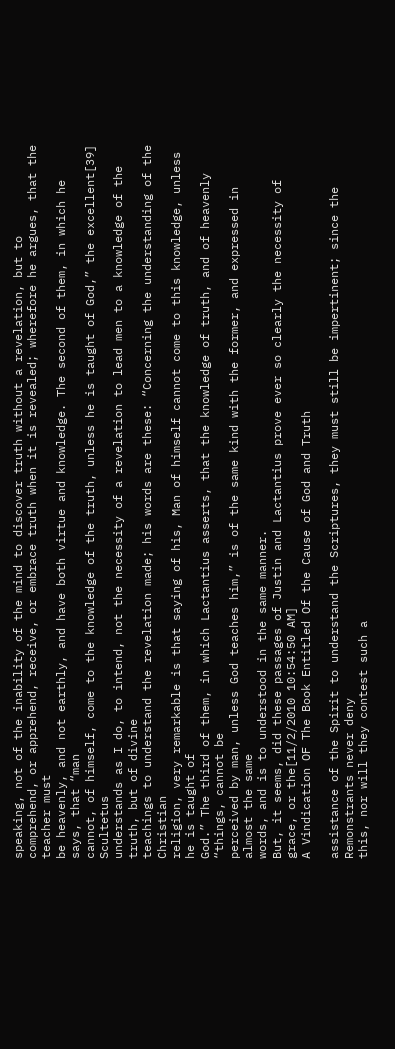speaking, not of the inability of the mind to discover truth without a revelation, but to
comprehend, or apprehend, receive, or embrace truth when it is revealed; wherefore he argues, that the teacher must
be heavenly, and not earthly, and have both virtue and knowledge. The second of them, in which he says, that “man
cannot, of himself, come to the knowledge of the truth, unless he is taught of God,” the excellent[39] Scultetus
understands as I do, to intend, not the necessity of a revelation to lead men to a knowledge of the truth, but of divine
teachings to understand the revelation made; his words are these: “Concerning the understanding of the Christian
religion, very remarkable is that saying of his, Man of himself cannot come to this knowledge, unless he is taught of
God.” The third of them, in which Lactantius asserts, that the knowledge of truth, and of heavenly “things, cannot be
perceived by man, unless God teaches him,” is of the same kind with the former, and expressed in almost the same
words, and is to understood in the same manner.
But, it seems, did these passages of Justin and Lactantius prove ever so clearly the necessity of grace, or the[11/2/2010 10:54:50 AM]
A Vindication OF The Book Entitled Of the Cause of God and Truth

assistance of the Spirit to understand the Scriptures, they must still be impertinent; since the Remonstrants never deny
this, nor will they contest such a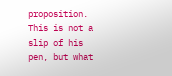proposition. This is not a slip of his pen, but what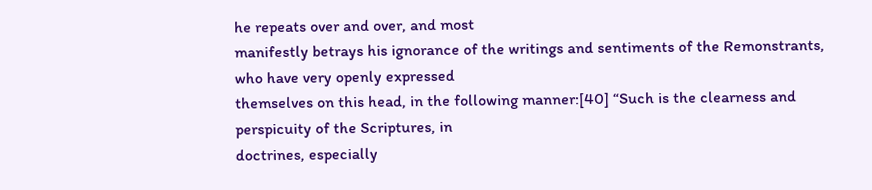he repeats over and over, and most
manifestly betrays his ignorance of the writings and sentiments of the Remonstrants, who have very openly expressed
themselves on this head, in the following manner:[40] “Such is the clearness and perspicuity of the Scriptures, in
doctrines, especially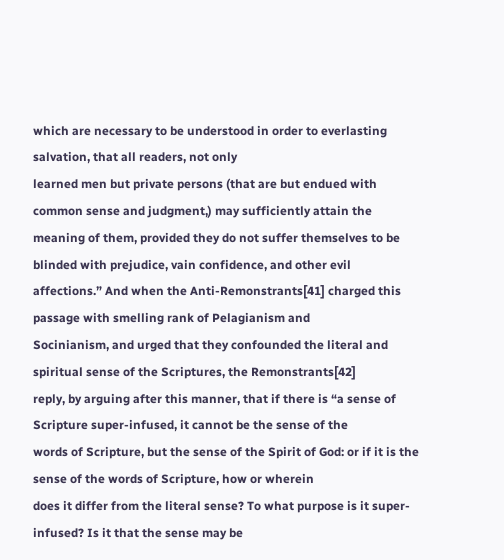which are necessary to be understood in order to everlasting salvation, that all readers, not only
learned men but private persons (that are but endued with common sense and judgment,) may sufficiently attain the
meaning of them, provided they do not suffer themselves to be blinded with prejudice, vain confidence, and other evil
affections.” And when the Anti-Remonstrants[41] charged this passage with smelling rank of Pelagianism and
Socinianism, and urged that they confounded the literal and spiritual sense of the Scriptures, the Remonstrants[42]
reply, by arguing after this manner, that if there is “a sense of Scripture super-infused, it cannot be the sense of the
words of Scripture, but the sense of the Spirit of God: or if it is the sense of the words of Scripture, how or wherein
does it differ from the literal sense? To what purpose is it super-infused? Is it that the sense may be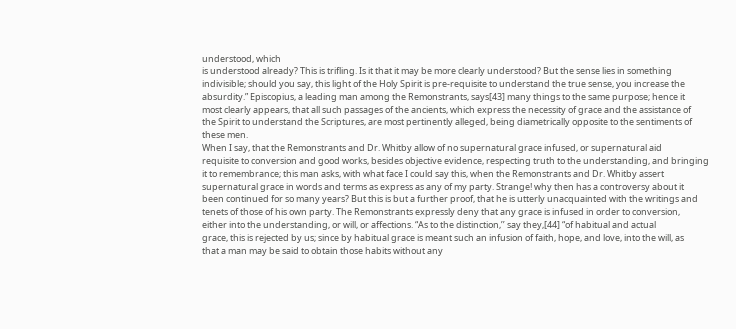understood, which
is understood already? This is trifling. Is it that it may be more clearly understood? But the sense lies in something
indivisible; should you say, this light of the Holy Spirit is pre-requisite to understand the true sense, you increase the
absurdity.” Episcopius, a leading man among the Remonstrants, says[43] many things to the same purpose; hence it
most clearly appears, that all such passages of the ancients, which express the necessity of grace and the assistance of
the Spirit to understand the Scriptures, are most pertinently alleged, being diametrically opposite to the sentiments of
these men.
When I say, that the Remonstrants and Dr. Whitby allow of no supernatural grace infused, or supernatural aid
requisite to conversion and good works, besides objective evidence, respecting truth to the understanding, and bringing
it to remembrance; this man asks, with what face I could say this, when the Remonstrants and Dr. Whitby assert
supernatural grace in words and terms as express as any of my party. Strange! why then has a controversy about it
been continued for so many years? But this is but a further proof, that he is utterly unacquainted with the writings and
tenets of those of his own party. The Remonstrants expressly deny that any grace is infused in order to conversion,
either into the understanding, or will, or affections. “As to the distinction,’’ say they,[44] “of habitual and actual
grace, this is rejected by us; since by habitual grace is meant such an infusion of faith, hope, and love, into the will, as
that a man may be said to obtain those habits without any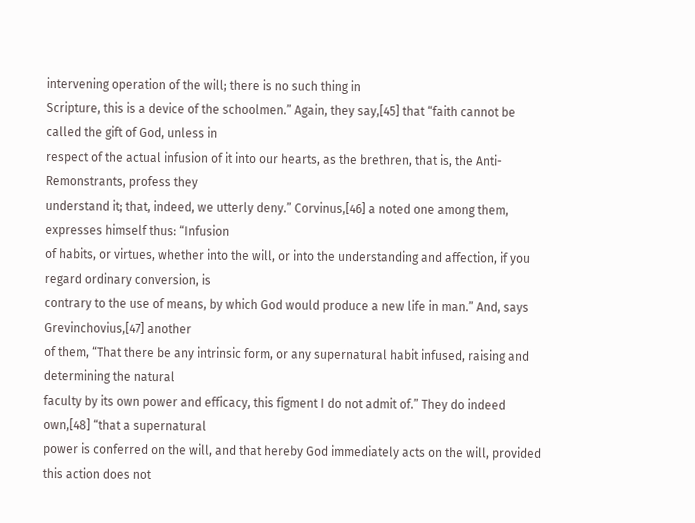intervening operation of the will; there is no such thing in
Scripture, this is a device of the schoolmen.” Again, they say,[45] that “faith cannot be called the gift of God, unless in
respect of the actual infusion of it into our hearts, as the brethren, that is, the Anti-Remonstrants, profess they
understand it; that, indeed, we utterly deny.” Corvinus,[46] a noted one among them, expresses himself thus: “Infusion
of habits, or virtues, whether into the will, or into the understanding and affection, if you regard ordinary conversion, is
contrary to the use of means, by which God would produce a new life in man.” And, says Grevinchovius,[47] another
of them, “That there be any intrinsic form, or any supernatural habit infused, raising and determining the natural
faculty by its own power and efficacy, this figment I do not admit of.” They do indeed own,[48] “that a supernatural
power is conferred on the will, and that hereby God immediately acts on the will, provided this action does not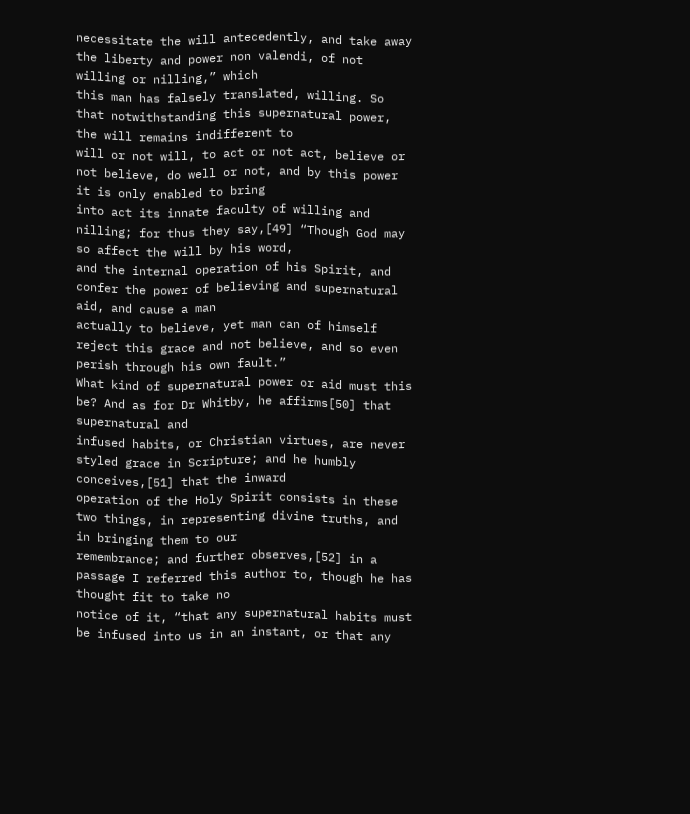necessitate the will antecedently, and take away the liberty and power non valendi, of not willing or nilling,” which
this man has falsely translated, willing. So that notwithstanding this supernatural power, the will remains indifferent to
will or not will, to act or not act, believe or not believe, do well or not, and by this power it is only enabled to bring
into act its innate faculty of willing and nilling; for thus they say,[49] “Though God may so affect the will by his word,
and the internal operation of his Spirit, and confer the power of believing and supernatural aid, and cause a man
actually to believe, yet man can of himself reject this grace and not believe, and so even perish through his own fault.”
What kind of supernatural power or aid must this be? And as for Dr Whitby, he affirms[50] that supernatural and
infused habits, or Christian virtues, are never styled grace in Scripture; and he humbly conceives,[51] that the inward
operation of the Holy Spirit consists in these two things, in representing divine truths, and in bringing them to our
remembrance; and further observes,[52] in a passage I referred this author to, though he has thought fit to take no
notice of it, “that any supernatural habits must be infused into us in an instant, or that any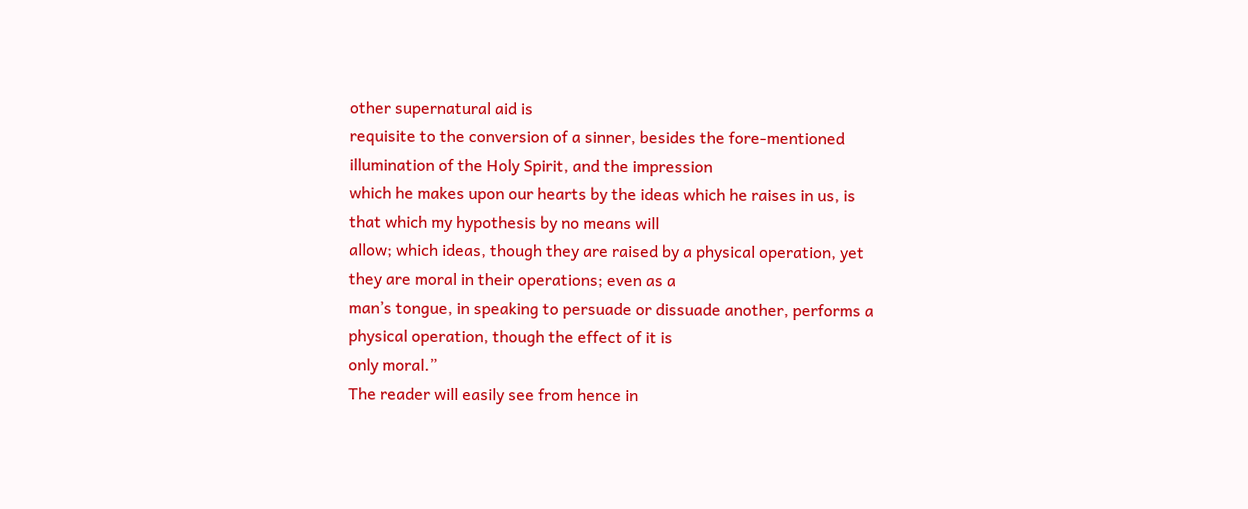other supernatural aid is
requisite to the conversion of a sinner, besides the fore-mentioned illumination of the Holy Spirit, and the impression
which he makes upon our hearts by the ideas which he raises in us, is that which my hypothesis by no means will
allow; which ideas, though they are raised by a physical operation, yet they are moral in their operations; even as a
man’s tongue, in speaking to persuade or dissuade another, performs a physical operation, though the effect of it is
only moral.”
The reader will easily see from hence in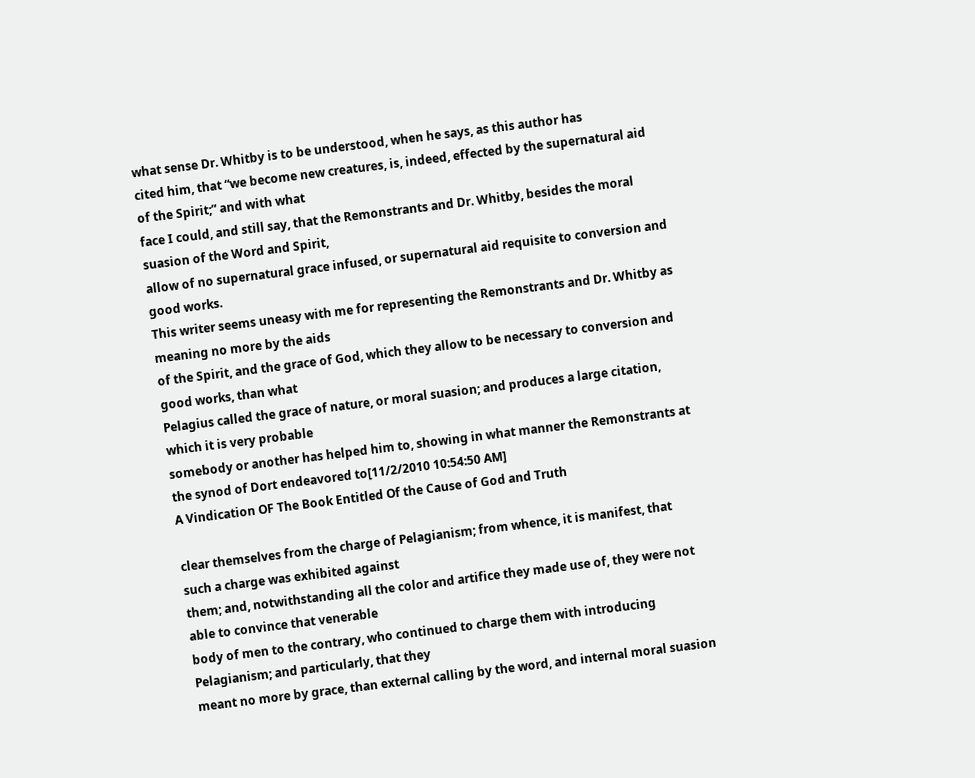what sense Dr. Whitby is to be understood, when he says, as this author has
cited him, that “we become new creatures, is, indeed, effected by the supernatural aid of the Spirit;” and with what
face I could, and still say, that the Remonstrants and Dr. Whitby, besides the moral suasion of the Word and Spirit,
allow of no supernatural grace infused, or supernatural aid requisite to conversion and good works.
This writer seems uneasy with me for representing the Remonstrants and Dr. Whitby as meaning no more by the aids
of the Spirit, and the grace of God, which they allow to be necessary to conversion and good works, than what
Pelagius called the grace of nature, or moral suasion; and produces a large citation, which it is very probable
somebody or another has helped him to, showing in what manner the Remonstrants at the synod of Dort endeavored to[11/2/2010 10:54:50 AM]
A Vindication OF The Book Entitled Of the Cause of God and Truth

clear themselves from the charge of Pelagianism; from whence, it is manifest, that such a charge was exhibited against
them; and, notwithstanding all the color and artifice they made use of, they were not able to convince that venerable
body of men to the contrary, who continued to charge them with introducing Pelagianism; and particularly, that they
meant no more by grace, than external calling by the word, and internal moral suasion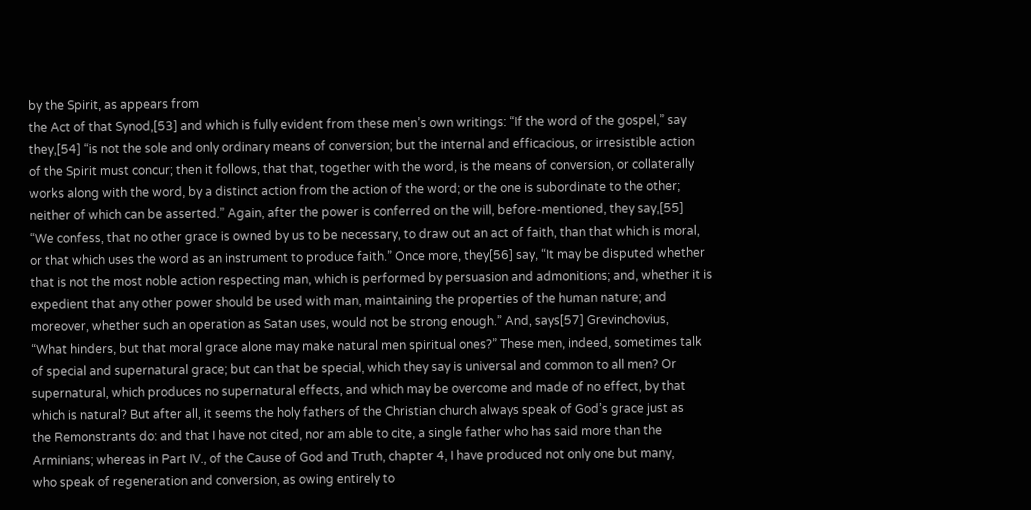by the Spirit, as appears from
the Act of that Synod,[53] and which is fully evident from these men’s own writings: “If the word of the gospel,” say
they,[54] “is not the sole and only ordinary means of conversion; but the internal and efficacious, or irresistible action
of the Spirit must concur; then it follows, that that, together with the word, is the means of conversion, or collaterally
works along with the word, by a distinct action from the action of the word; or the one is subordinate to the other;
neither of which can be asserted.” Again, after the power is conferred on the will, before-mentioned, they say,[55]
“We confess, that no other grace is owned by us to be necessary, to draw out an act of faith, than that which is moral,
or that which uses the word as an instrument to produce faith.” Once more, they[56] say, “It may be disputed whether
that is not the most noble action respecting man, which is performed by persuasion and admonitions; and, whether it is
expedient that any other power should be used with man, maintaining the properties of the human nature; and
moreover, whether such an operation as Satan uses, would not be strong enough.” And, says[57] Grevinchovius,
“What hinders, but that moral grace alone may make natural men spiritual ones?” These men, indeed, sometimes talk
of special and supernatural grace; but can that be special, which they say is universal and common to all men? Or
supernatural, which produces no supernatural effects, and which may be overcome and made of no effect, by that
which is natural? But after all, it seems the holy fathers of the Christian church always speak of God’s grace just as
the Remonstrants do: and that I have not cited, nor am able to cite, a single father who has said more than the
Arminians; whereas in Part IV., of the Cause of God and Truth, chapter 4, I have produced not only one but many,
who speak of regeneration and conversion, as owing entirely to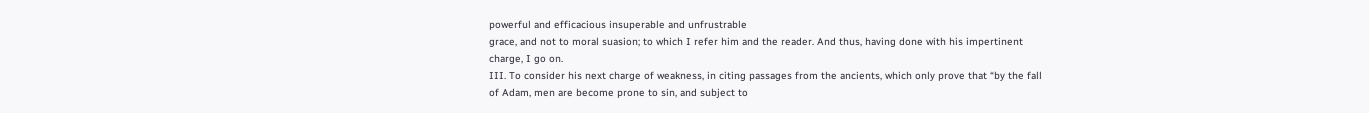powerful and efficacious insuperable and unfrustrable
grace, and not to moral suasion; to which I refer him and the reader. And thus, having done with his impertinent
charge, I go on.
III. To consider his next charge of weakness, in citing passages from the ancients, which only prove that “by the fall
of Adam, men are become prone to sin, and subject to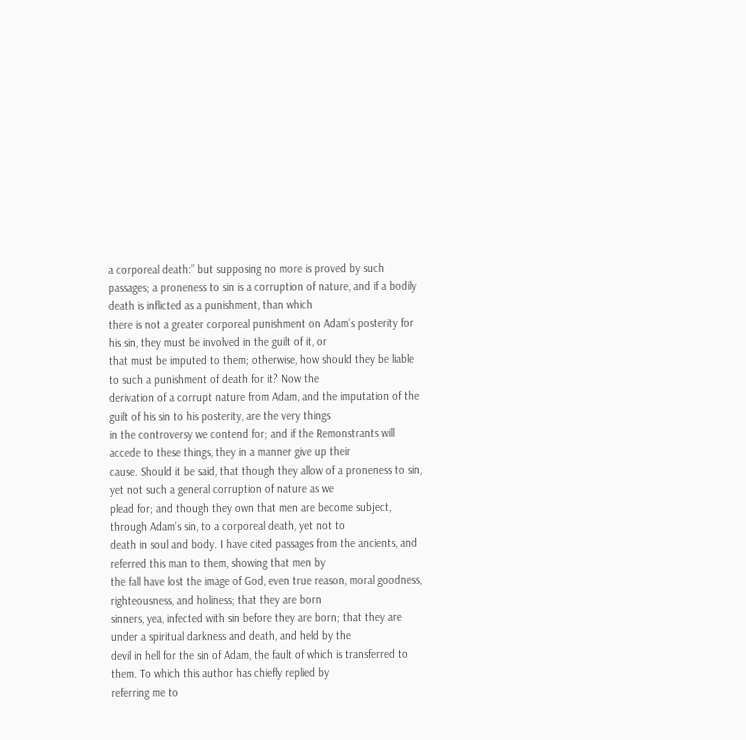a corporeal death:” but supposing no more is proved by such
passages; a proneness to sin is a corruption of nature, and if a bodily death is inflicted as a punishment, than which
there is not a greater corporeal punishment on Adam’s posterity for his sin, they must be involved in the guilt of it, or
that must be imputed to them; otherwise, how should they be liable to such a punishment of death for it? Now the
derivation of a corrupt nature from Adam, and the imputation of the guilt of his sin to his posterity, are the very things
in the controversy we contend for; and if the Remonstrants will accede to these things, they in a manner give up their
cause. Should it be said, that though they allow of a proneness to sin, yet not such a general corruption of nature as we
plead for; and though they own that men are become subject, through Adam’s sin, to a corporeal death, yet not to
death in soul and body. I have cited passages from the ancients, and referred this man to them, showing that men by
the fall have lost the image of God, even true reason, moral goodness, righteousness, and holiness; that they are born
sinners, yea, infected with sin before they are born; that they are under a spiritual darkness and death, and held by the
devil in hell for the sin of Adam, the fault of which is transferred to them. To which this author has chiefly replied by
referring me to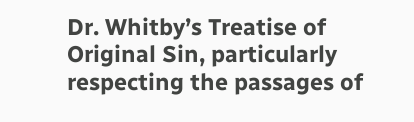Dr. Whitby’s Treatise of Original Sin, particularly respecting the passages of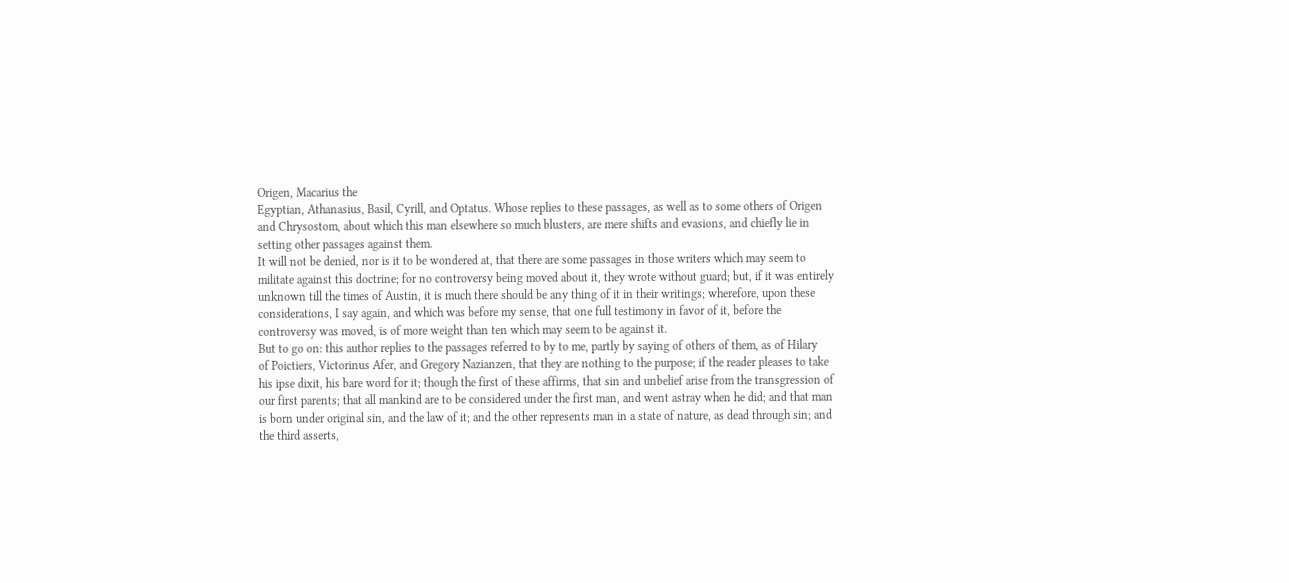Origen, Macarius the
Egyptian, Athanasius, Basil, Cyrill, and Optatus. Whose replies to these passages, as well as to some others of Origen
and Chrysostom, about which this man elsewhere so much blusters, are mere shifts and evasions, and chiefly lie in
setting other passages against them.
It will not be denied, nor is it to be wondered at, that there are some passages in those writers which may seem to
militate against this doctrine; for no controversy being moved about it, they wrote without guard; but, if it was entirely
unknown till the times of Austin, it is much there should be any thing of it in their writings; wherefore, upon these
considerations, I say again, and which was before my sense, that one full testimony in favor of it, before the
controversy was moved, is of more weight than ten which may seem to be against it.
But to go on: this author replies to the passages referred to by to me, partly by saying of others of them, as of Hilary
of Poictiers, Victorinus Afer, and Gregory Nazianzen, that they are nothing to the purpose; if the reader pleases to take
his ipse dixit, his bare word for it; though the first of these affirms, that sin and unbelief arise from the transgression of
our first parents; that all mankind are to be considered under the first man, and went astray when he did; and that man
is born under original sin, and the law of it; and the other represents man in a state of nature, as dead through sin; and
the third asserts,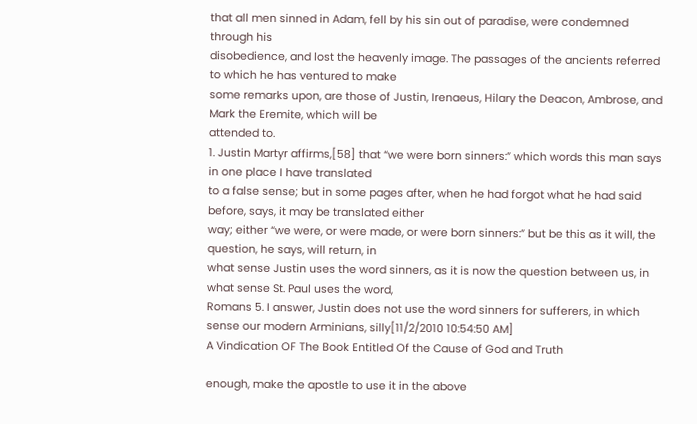that all men sinned in Adam, fell by his sin out of paradise, were condemned through his
disobedience, and lost the heavenly image. The passages of the ancients referred to which he has ventured to make
some remarks upon, are those of Justin, Irenaeus, Hilary the Deacon, Ambrose, and Mark the Eremite, which will be
attended to.
1. Justin Martyr affirms,[58] that “we were born sinners:” which words this man says in one place I have translated
to a false sense; but in some pages after, when he had forgot what he had said before, says, it may be translated either
way; either “we were, or were made, or were born sinners:” but be this as it will, the question, he says, will return, in
what sense Justin uses the word sinners, as it is now the question between us, in what sense St. Paul uses the word,
Romans 5. I answer, Justin does not use the word sinners for sufferers, in which sense our modern Arminians, silly[11/2/2010 10:54:50 AM]
A Vindication OF The Book Entitled Of the Cause of God and Truth

enough, make the apostle to use it in the above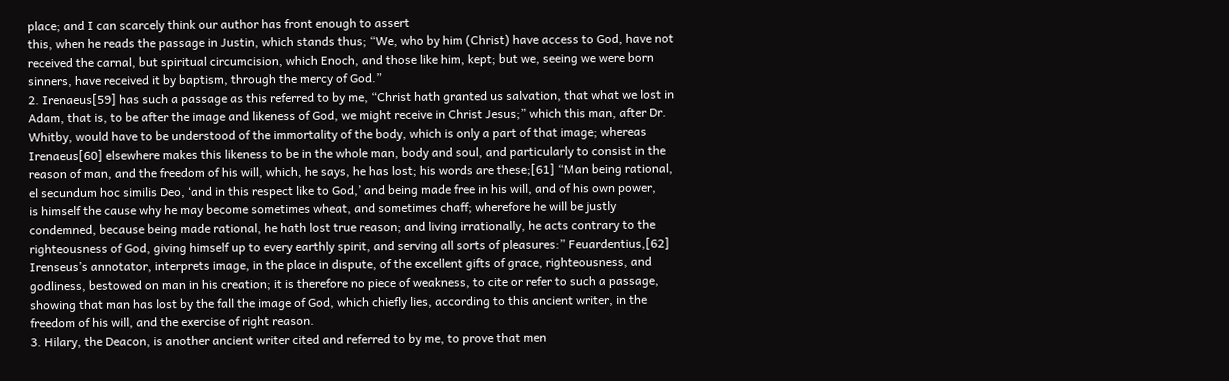place; and I can scarcely think our author has front enough to assert
this, when he reads the passage in Justin, which stands thus; “We, who by him (Christ) have access to God, have not
received the carnal, but spiritual circumcision, which Enoch, and those like him, kept; but we, seeing we were born
sinners, have received it by baptism, through the mercy of God.”
2. Irenaeus[59] has such a passage as this referred to by me, “Christ hath granted us salvation, that what we lost in
Adam, that is, to be after the image and likeness of God, we might receive in Christ Jesus;” which this man, after Dr.
Whitby, would have to be understood of the immortality of the body, which is only a part of that image; whereas
Irenaeus[60] elsewhere makes this likeness to be in the whole man, body and soul, and particularly to consist in the
reason of man, and the freedom of his will, which, he says, he has lost; his words are these;[61] “Man being rational,
el secundum hoc similis Deo, ‘and in this respect like to God,’ and being made free in his will, and of his own power,
is himself the cause why he may become sometimes wheat, and sometimes chaff; wherefore he will be justly
condemned, because being made rational, he hath lost true reason; and living irrationally, he acts contrary to the
righteousness of God, giving himself up to every earthly spirit, and serving all sorts of pleasures:” Feuardentius,[62]
Irenseus’s annotator, interprets image, in the place in dispute, of the excellent gifts of grace, righteousness, and
godliness, bestowed on man in his creation; it is therefore no piece of weakness, to cite or refer to such a passage,
showing that man has lost by the fall the image of God, which chiefly lies, according to this ancient writer, in the
freedom of his will, and the exercise of right reason.
3. Hilary, the Deacon, is another ancient writer cited and referred to by me, to prove that men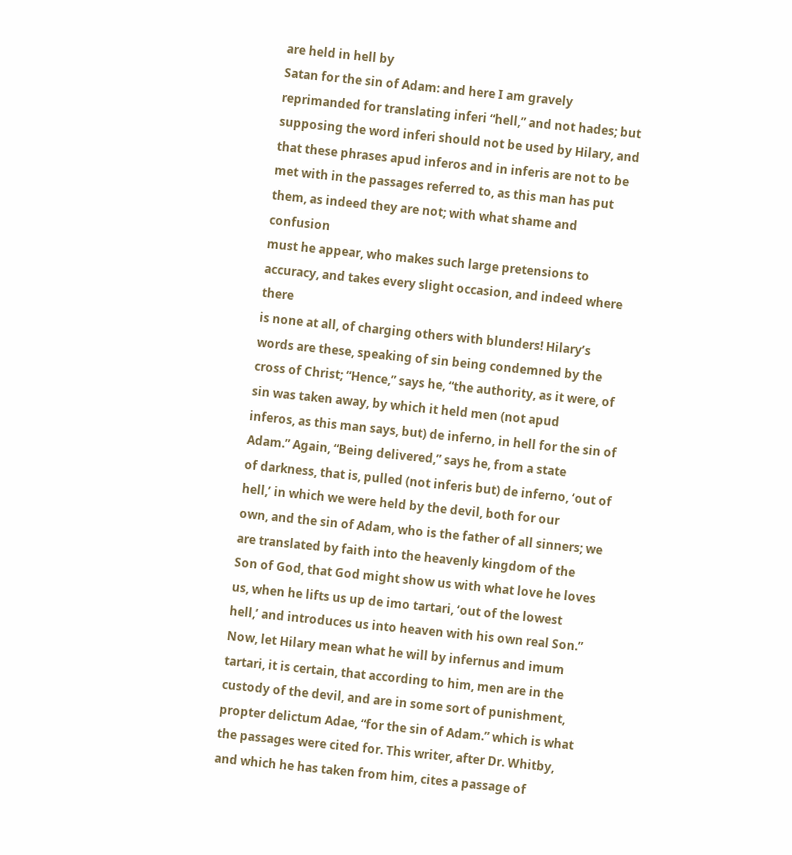are held in hell by
Satan for the sin of Adam: and here I am gravely reprimanded for translating inferi “hell,” and not hades; but
supposing the word inferi should not be used by Hilary, and that these phrases apud inferos and in inferis are not to be
met with in the passages referred to, as this man has put them, as indeed they are not; with what shame and confusion
must he appear, who makes such large pretensions to accuracy, and takes every slight occasion, and indeed where there
is none at all, of charging others with blunders! Hilary’s words are these, speaking of sin being condemned by the
cross of Christ; “Hence,” says he, “the authority, as it were, of sin was taken away, by which it held men (not apud
inferos, as this man says, but) de inferno, in hell for the sin of Adam.” Again, “Being delivered,” says he, from a state
of darkness, that is, pulled (not inferis but) de inferno, ‘out of hell,’ in which we were held by the devil, both for our
own, and the sin of Adam, who is the father of all sinners; we are translated by faith into the heavenly kingdom of the
Son of God, that God might show us with what love he loves us, when he lifts us up de imo tartari, ‘out of the lowest
hell,’ and introduces us into heaven with his own real Son.” Now, let Hilary mean what he will by infernus and imum
tartari, it is certain, that according to him, men are in the custody of the devil, and are in some sort of punishment,
propter delictum Adae, “for the sin of Adam.” which is what the passages were cited for. This writer, after Dr. Whitby,
and which he has taken from him, cites a passage of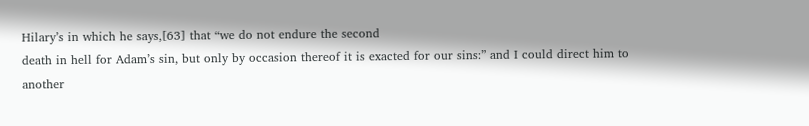Hilary’s in which he says,[63] that “we do not endure the second
death in hell for Adam’s sin, but only by occasion thereof it is exacted for our sins:” and I could direct him to another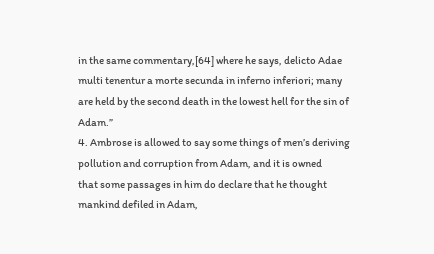in the same commentary,[64] where he says, delicto Adae multi tenentur a morte secunda in inferno inferiori; many
are held by the second death in the lowest hell for the sin of Adam.”
4. Ambrose is allowed to say some things of men’s deriving pollution and corruption from Adam, and it is owned
that some passages in him do declare that he thought mankind defiled in Adam,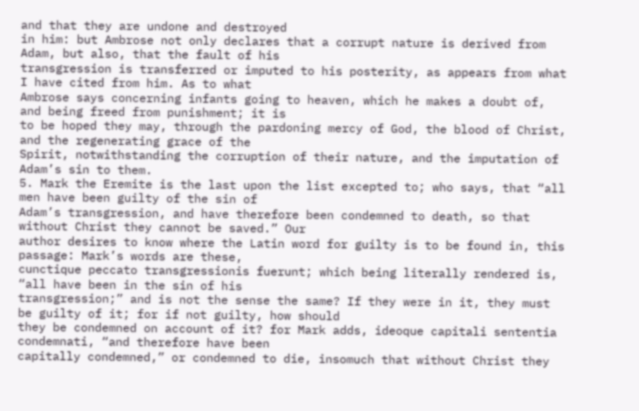and that they are undone and destroyed
in him: but Ambrose not only declares that a corrupt nature is derived from Adam, but also, that the fault of his
transgression is transferred or imputed to his posterity, as appears from what I have cited from him. As to what
Ambrose says concerning infants going to heaven, which he makes a doubt of, and being freed from punishment; it is
to be hoped they may, through the pardoning mercy of God, the blood of Christ, and the regenerating grace of the
Spirit, notwithstanding the corruption of their nature, and the imputation of Adam’s sin to them.
5. Mark the Eremite is the last upon the list excepted to; who says, that “all men have been guilty of the sin of
Adam’s transgression, and have therefore been condemned to death, so that without Christ they cannot be saved.” Our
author desires to know where the Latin word for guilty is to be found in, this passage: Mark’s words are these,
cunctique peccato transgressionis fuerunt; which being literally rendered is, “all have been in the sin of his
transgression;” and is not the sense the same? If they were in it, they must be guilty of it; for if not guilty, how should
they be condemned on account of it? for Mark adds, ideoque capitali sententia condemnati, “and therefore have been
capitally condemned,” or condemned to die, insomuch that without Christ they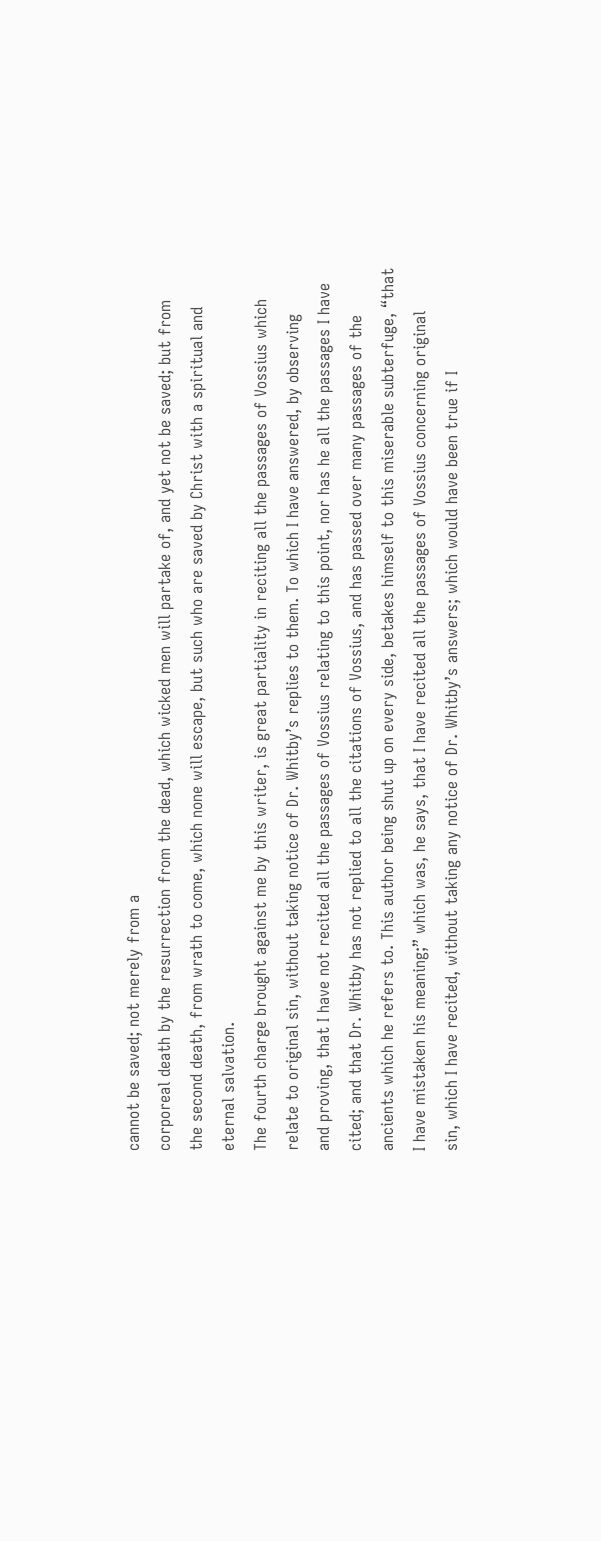cannot be saved; not merely from a
corporeal death by the resurrection from the dead, which wicked men will partake of, and yet not be saved; but from
the second death, from wrath to come, which none will escape, but such who are saved by Christ with a spiritual and
eternal salvation.
The fourth charge brought against me by this writer, is great partiality in reciting all the passages of Vossius which
relate to original sin, without taking notice of Dr. Whitby’s replies to them. To which I have answered, by observing
and proving, that I have not recited all the passages of Vossius relating to this point, nor has he all the passages I have
cited; and that Dr. Whitby has not replied to all the citations of Vossius, and has passed over many passages of the
ancients which he refers to. This author being shut up on every side, betakes himself to this miserable subterfuge, “that
I have mistaken his meaning;” which was, he says, that I have recited all the passages of Vossius concerning original
sin, which I have recited, without taking any notice of Dr. Whitby’s answers; which would have been true if I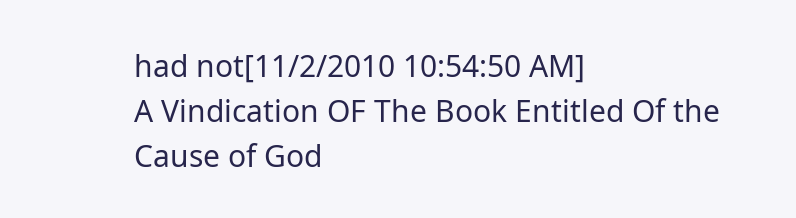had not[11/2/2010 10:54:50 AM]
A Vindication OF The Book Entitled Of the Cause of God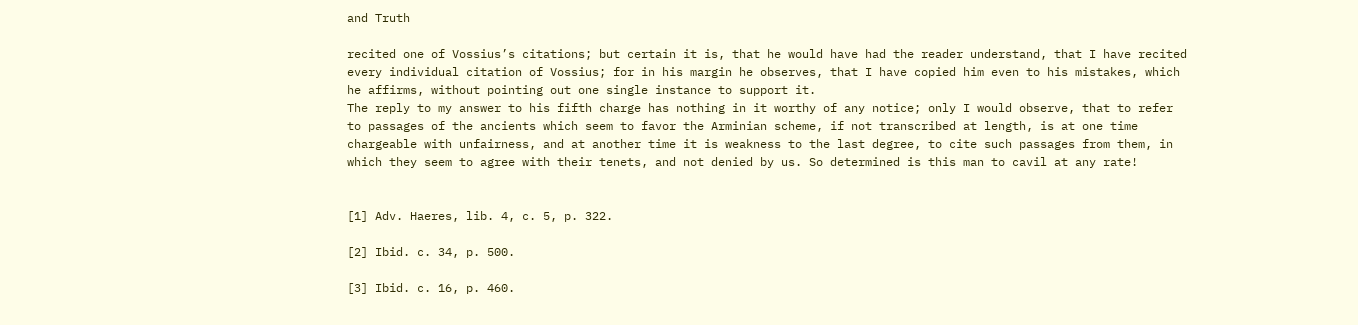and Truth

recited one of Vossius’s citations; but certain it is, that he would have had the reader understand, that I have recited
every individual citation of Vossius; for in his margin he observes, that I have copied him even to his mistakes, which
he affirms, without pointing out one single instance to support it.
The reply to my answer to his fifth charge has nothing in it worthy of any notice; only I would observe, that to refer
to passages of the ancients which seem to favor the Arminian scheme, if not transcribed at length, is at one time
chargeable with unfairness, and at another time it is weakness to the last degree, to cite such passages from them, in
which they seem to agree with their tenets, and not denied by us. So determined is this man to cavil at any rate!


[1] Adv. Haeres, lib. 4, c. 5, p. 322.

[2] Ibid. c. 34, p. 500.

[3] Ibid. c. 16, p. 460.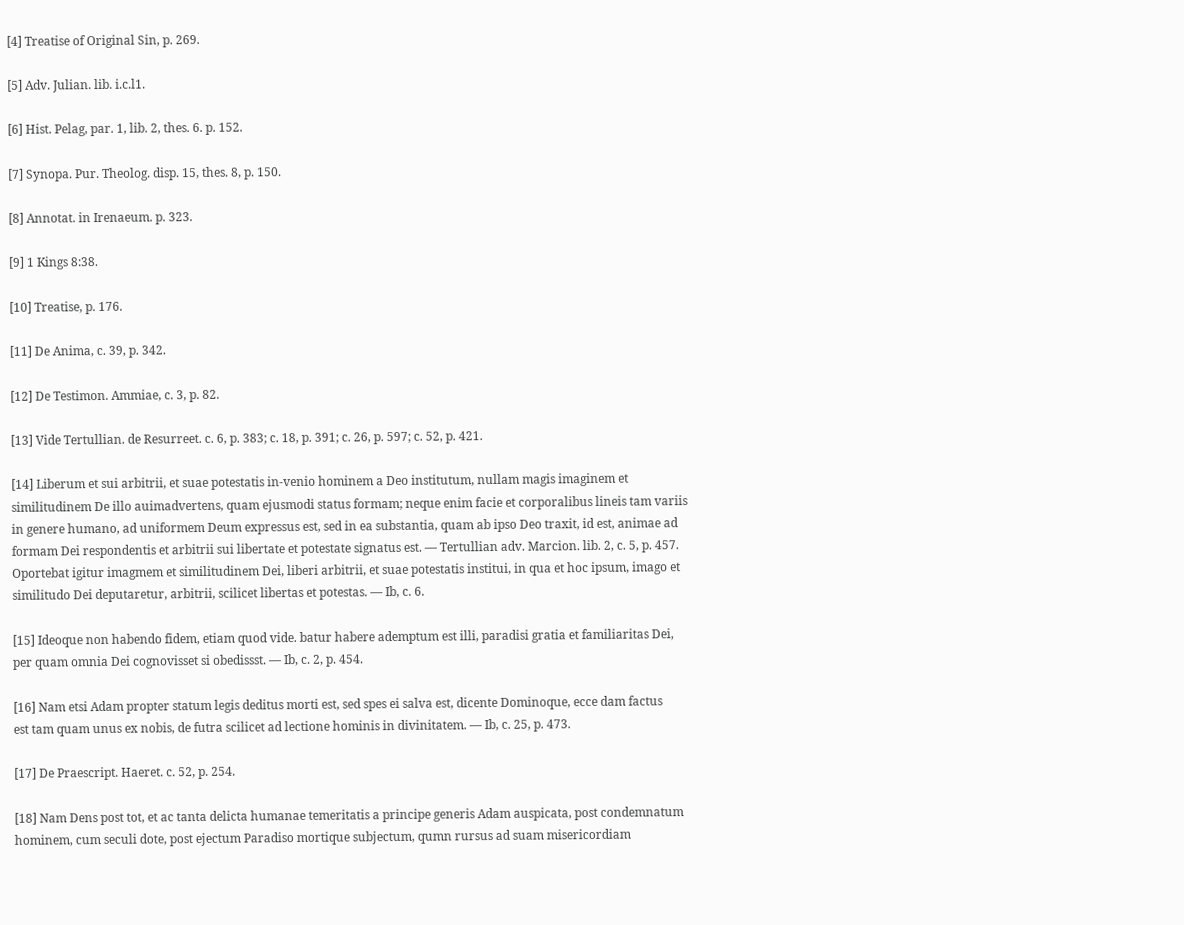[4] Treatise of Original Sin, p. 269.

[5] Adv. Julian. lib. i.c.l1.

[6] Hist. Pelag, par. 1, lib. 2, thes. 6. p. 152.

[7] Synopa. Pur. Theolog. disp. 15, thes. 8, p. 150.

[8] Annotat. in Irenaeum. p. 323.

[9] 1 Kings 8:38.

[10] Treatise, p. 176.

[11] De Anima, c. 39, p. 342.

[12] De Testimon. Ammiae, c. 3, p. 82.

[13] Vide Tertullian. de Resurreet. c. 6, p. 383; c. 18, p. 391; c. 26, p. 597; c. 52, p. 421.

[14] Liberum et sui arbitrii, et suae potestatis in-venio hominem a Deo institutum, nullam magis imaginem et
similitudinem De illo auimadvertens, quam ejusmodi status formam; neque enim facie et corporalibus lineis tam variis
in genere humano, ad uniformem Deum expressus est, sed in ea substantia, quam ab ipso Deo traxit, id est, animae ad
formam Dei respondentis et arbitrii sui libertate et potestate signatus est. — Tertullian adv. Marcion. lib. 2, c. 5, p. 457.
Oportebat igitur imagmem et similitudinem Dei, liberi arbitrii, et suae potestatis institui, in qua et hoc ipsum, imago et
similitudo Dei deputaretur, arbitrii, scilicet libertas et potestas. — Ib, c. 6.

[15] Ideoque non habendo fidem, etiam quod vide. batur habere ademptum est illi, paradisi gratia et familiaritas Dei,
per quam omnia Dei cognovisset si obedissst. — Ib, c. 2, p. 454.

[16] Nam etsi Adam propter statum legis deditus morti est, sed spes ei salva est, dicente Dominoque, ecce dam factus
est tam quam unus ex nobis, de futra scilicet ad lectione hominis in divinitatem. — Ib, c. 25, p. 473.

[17] De Praescript. Haeret. c. 52, p. 254.

[18] Nam Dens post tot, et ac tanta delicta humanae temeritatis a principe generis Adam auspicata, post condemnatum
hominem, cum seculi dote, post ejectum Paradiso mortique subjectum, qumn rursus ad suam misericordiam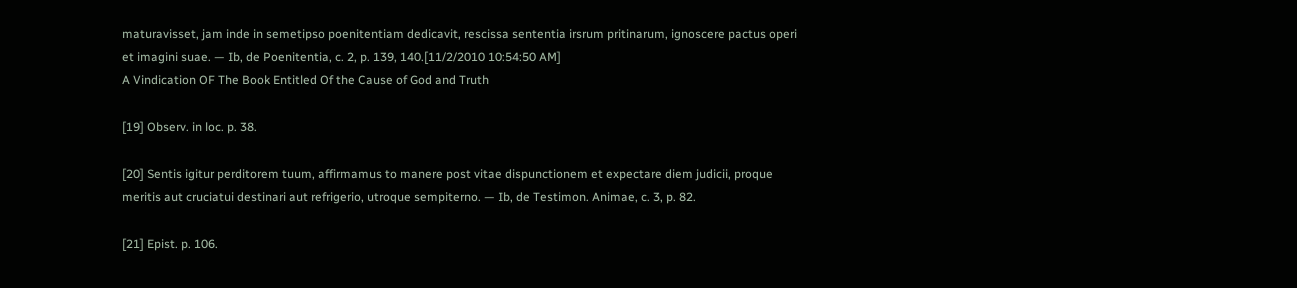maturavisset, jam inde in semetipso poenitentiam dedicavit, rescissa sententia irsrum pritinarum, ignoscere pactus operi
et imagini suae. — Ib, de Poenitentia, c. 2, p. 139, 140.[11/2/2010 10:54:50 AM]
A Vindication OF The Book Entitled Of the Cause of God and Truth

[19] Observ. in loc. p. 38.

[20] Sentis igitur perditorem tuum, affirmamus to manere post vitae dispunctionem et expectare diem judicii, proque
meritis aut cruciatui destinari aut refrigerio, utroque sempiterno. — Ib, de Testimon. Animae, c. 3, p. 82.

[21] Epist. p. 106.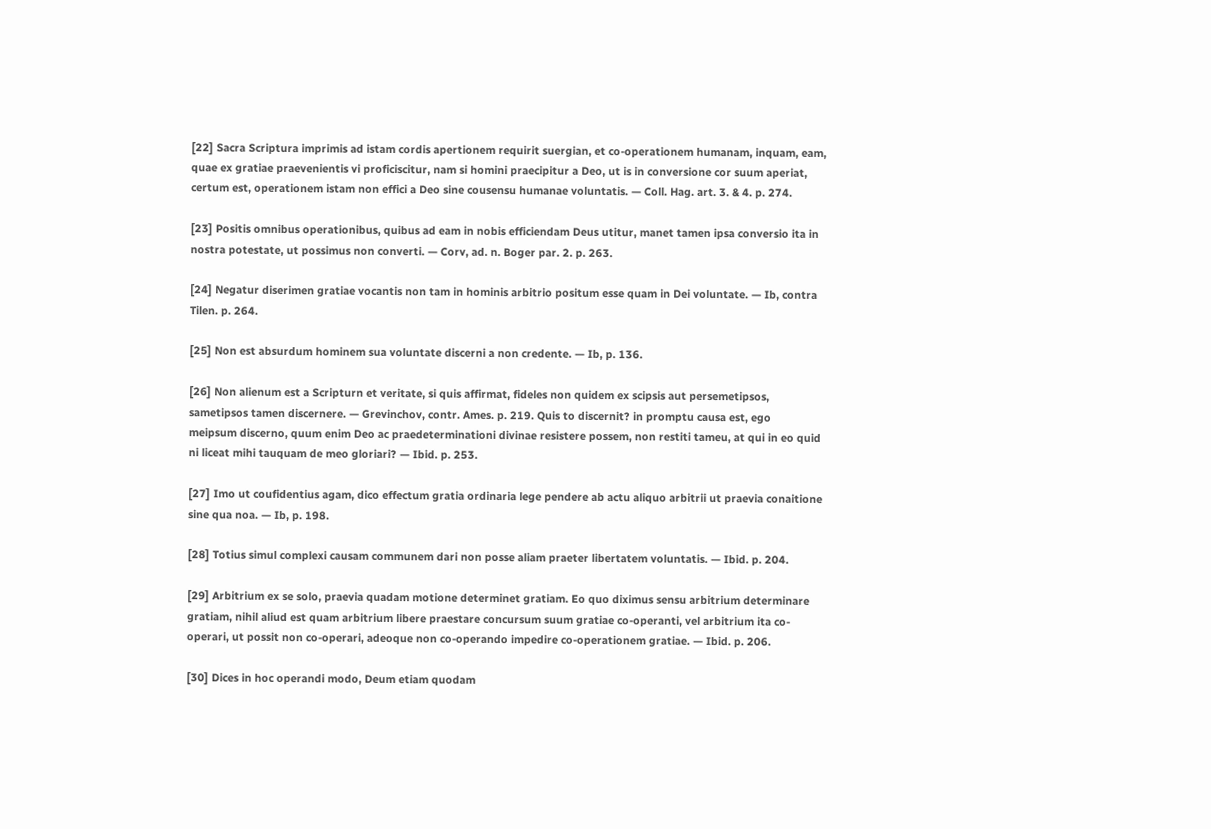[22] Sacra Scriptura imprimis ad istam cordis apertionem requirit suergian, et co-operationem humanam, inquam, eam,
quae ex gratiae praevenientis vi proficiscitur, nam si homini praecipitur a Deo, ut is in conversione cor suum aperiat,
certum est, operationem istam non effici a Deo sine cousensu humanae voluntatis. — Coll. Hag. art. 3. & 4. p. 274.

[23] Positis omnibus operationibus, quibus ad eam in nobis efficiendam Deus utitur, manet tamen ipsa conversio ita in
nostra potestate, ut possimus non converti. — Corv, ad. n. Boger par. 2. p. 263.

[24] Negatur diserimen gratiae vocantis non tam in hominis arbitrio positum esse quam in Dei voluntate. — Ib, contra
Tilen. p. 264.

[25] Non est absurdum hominem sua voluntate discerni a non credente. — Ib, p. 136.

[26] Non alienum est a Scripturn et veritate, si quis affirmat, fideles non quidem ex scipsis aut persemetipsos,
sametipsos tamen discernere. — Grevinchov, contr. Ames. p. 219. Quis to discernit? in promptu causa est, ego
meipsum discerno, quum enim Deo ac praedeterminationi divinae resistere possem, non restiti tameu, at qui in eo quid
ni liceat mihi tauquam de meo gloriari? — Ibid. p. 253.

[27] Imo ut coufidentius agam, dico effectum gratia ordinaria lege pendere ab actu aliquo arbitrii ut praevia conaitione
sine qua noa. — Ib, p. 198.

[28] Totius simul complexi causam communem dari non posse aliam praeter libertatem voluntatis. — Ibid. p. 204.

[29] Arbitrium ex se solo, praevia quadam motione determinet gratiam. Eo quo diximus sensu arbitrium determinare
gratiam, nihil aliud est quam arbitrium libere praestare concursum suum gratiae co-operanti, vel arbitrium ita co-
operari, ut possit non co-operari, adeoque non co-operando impedire co-operationem gratiae. — Ibid. p. 206.

[30] Dices in hoc operandi modo, Deum etiam quodam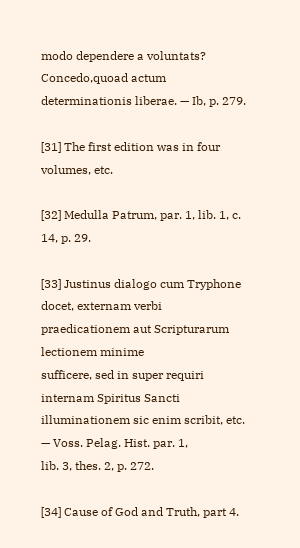modo dependere a voluntats? Concedo,quoad actum
determinationis liberae. — Ib, p. 279.

[31] The first edition was in four volumes, etc.

[32] Medulla Patrum, par. 1, lib. 1, c. 14, p. 29.

[33] Justinus dialogo cum Tryphone docet, externam verbi praedicationem aut Scripturarum lectionem minime
sufficere, sed in super requiri internam Spiritus Sancti illuminationem sic enim scribit, etc. — Voss. Pelag. Hist. par. 1,
lib. 3, thes. 2, p. 272.

[34] Cause of God and Truth, part 4.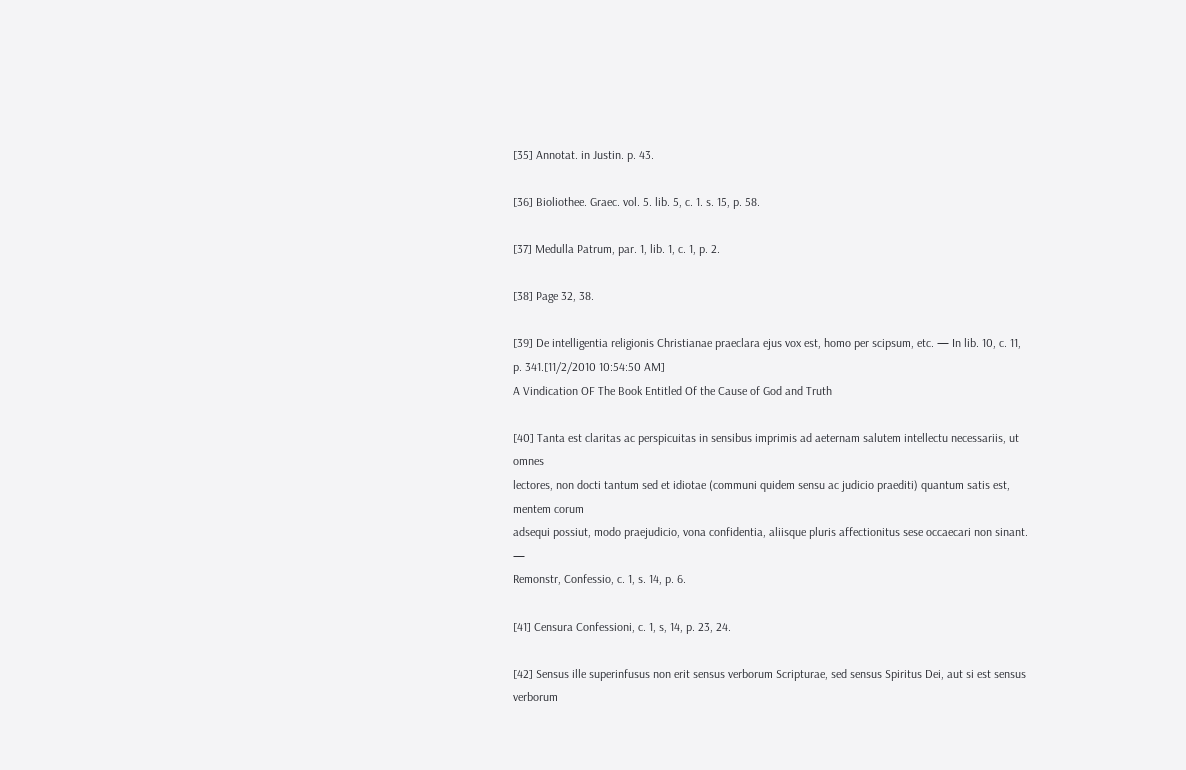[35] Annotat. in Justin. p. 43.

[36] Bioliothee. Graec. vol. 5. lib. 5, c. 1. s. 15, p. 58.

[37] Medulla Patrum, par. 1, lib. 1, c. 1, p. 2.

[38] Page 32, 38.

[39] De intelligentia religionis Christianae praeclara ejus vox est, homo per scipsum, etc. — In lib. 10, c. 11, p. 341.[11/2/2010 10:54:50 AM]
A Vindication OF The Book Entitled Of the Cause of God and Truth

[40] Tanta est claritas ac perspicuitas in sensibus imprimis ad aeternam salutem intellectu necessariis, ut omnes
lectores, non docti tantum sed et idiotae (communi quidem sensu ac judicio praediti) quantum satis est, mentem corum
adsequi possiut, modo praejudicio, vona confidentia, aliisque pluris affectionitus sese occaecari non sinant. —
Remonstr, Confessio, c. 1, s. 14, p. 6.

[41] Censura Confessioni, c. 1, s, 14, p. 23, 24.

[42] Sensus ille superinfusus non erit sensus verborum Scripturae, sed sensus Spiritus Dei, aut si est sensus verborum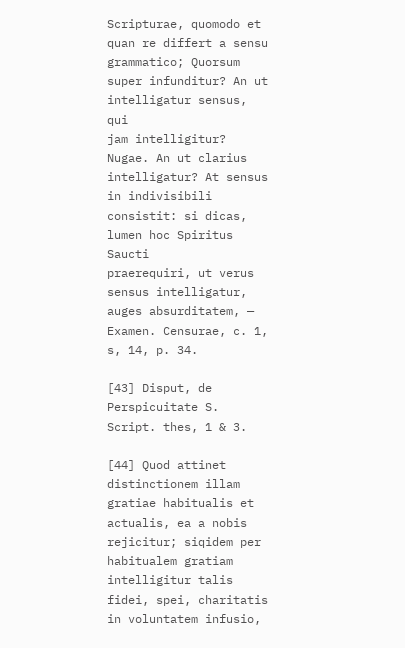Scripturae, quomodo et quan re differt a sensu grammatico; Quorsum super infunditur? An ut intelligatur sensus, qui
jam intelligitur? Nugae. An ut clarius intelligatur? At sensus in indivisibili consistit: si dicas, lumen hoc Spiritus Saucti
praerequiri, ut verus sensus intelligatur, auges absurditatem, — Examen. Censurae, c. 1, s, 14, p. 34.

[43] Disput, de Perspicuitate S. Script. thes, 1 & 3.

[44] Quod attinet distinctionem illam gratiae habitualis et actualis, ea a nobis rejicitur; siqidem per habitualem gratiam
intelligitur talis fidei, spei, charitatis in voluntatem infusio,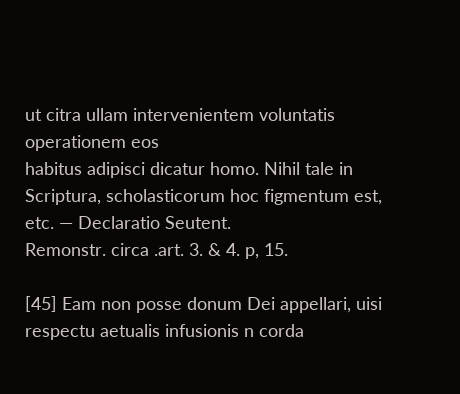ut citra ullam intervenientem voluntatis operationem eos
habitus adipisci dicatur homo. Nihil tale in Scriptura, scholasticorum hoc figmentum est, etc. — Declaratio Seutent.
Remonstr. circa .art. 3. & 4. p, 15.

[45] Eam non posse donum Dei appellari, uisi respectu aetualis infusionis n corda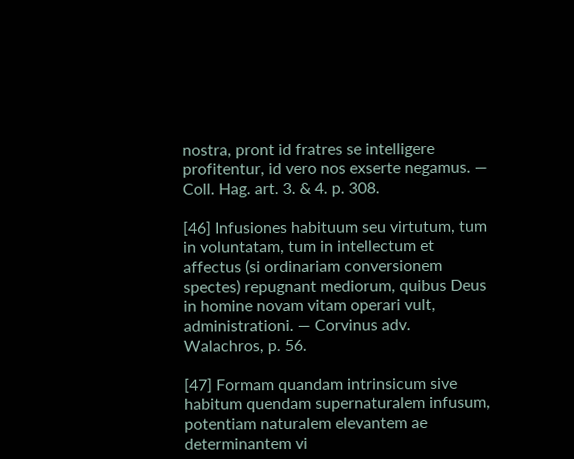nostra, pront id fratres se intelligere
profitentur, id vero nos exserte negamus. — Coll. Hag. art. 3. & 4. p. 308.

[46] Infusiones habituum seu virtutum, tum in voluntatam, tum in intellectum et affectus (si ordinariam conversionem
spectes) repugnant mediorum, quibus Deus in homine novam vitam operari vult, administrationi. — Corvinus adv.
Walachros, p. 56.

[47] Formam quandam intrinsicum sive habitum quendam supernaturalem infusum, potentiam naturalem elevantem ae
determinantem vi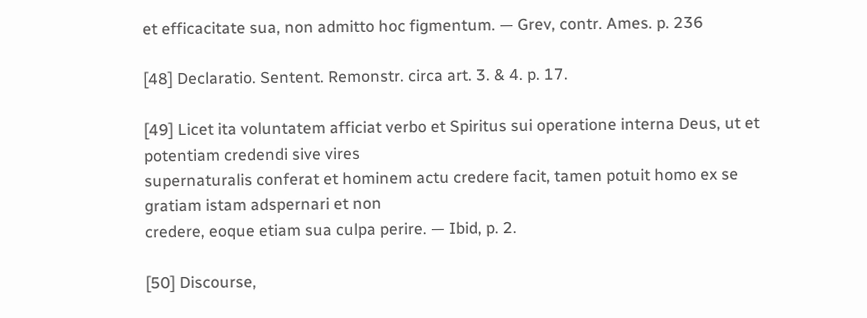et efficacitate sua, non admitto hoc figmentum. — Grev, contr. Ames. p. 236

[48] Declaratio. Sentent. Remonstr. circa art. 3. & 4. p. 17.

[49] Licet ita voluntatem afficiat verbo et Spiritus sui operatione interna Deus, ut et potentiam credendi sive vires
supernaturalis conferat et hominem actu credere facit, tamen potuit homo ex se gratiam istam adspernari et non
credere, eoque etiam sua culpa perire. — Ibid, p. 2.

[50] Discourse,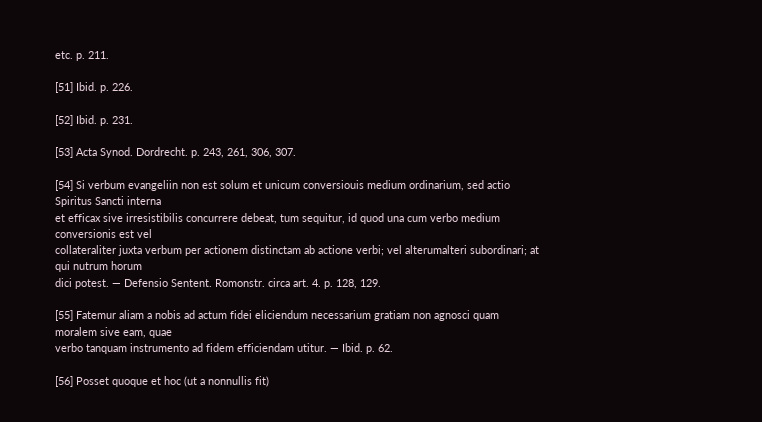etc. p. 211.

[51] Ibid. p. 226.

[52] Ibid. p. 231.

[53] Acta Synod. Dordrecht. p. 243, 261, 306, 307.

[54] Si verbum evangeliin non est solum et unicum conversiouis medium ordinarium, sed actio Spiritus Sancti interna
et efficax sive irresistibilis concurrere debeat, tum sequitur, id quod una cum verbo medium conversionis est vel
collateraliter juxta verbum per actionem distinctam ab actione verbi; vel alterumalteri subordinari; at qui nutrum horum
dici potest. — Defensio Sentent. Romonstr. circa art. 4. p. 128, 129.

[55] Fatemur aliam a nobis ad actum fidei eliciendum necessarium gratiam non agnosci quam moralem sive eam, quae
verbo tanquam instrumento ad fidem efficiendam utitur. — Ibid. p. 62.

[56] Posset quoque et hoc (ut a nonnullis fit)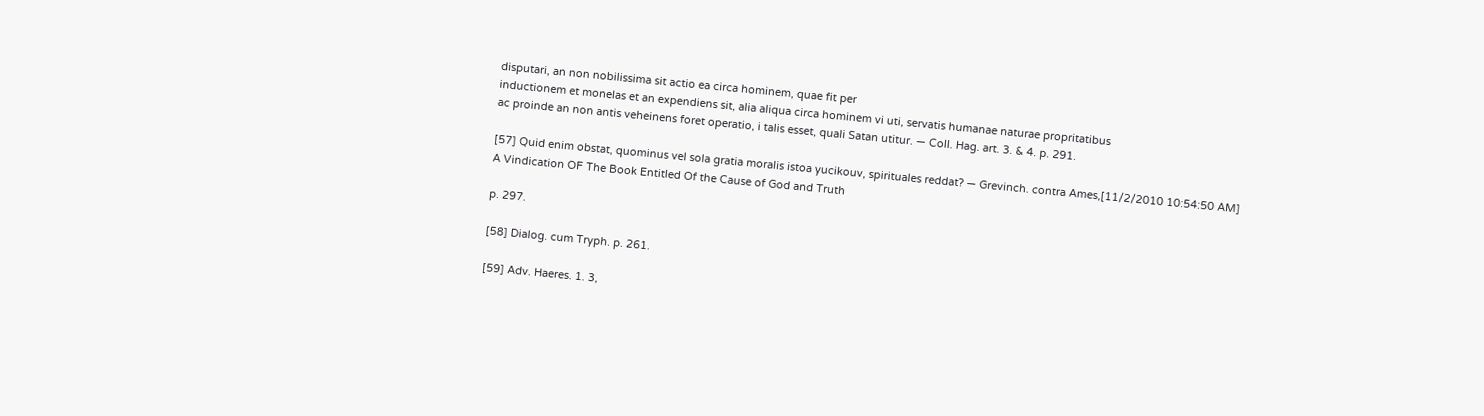disputari, an non nobilissima sit actio ea circa hominem, quae fit per
inductionem et monelas et an expendiens sit, alia aliqua circa hominem vi uti, servatis humanae naturae propritatibus
ac proinde an non antis veheinens foret operatio, i talis esset, quali Satan utitur. — Coll. Hag. art. 3. & 4. p. 291.

[57] Quid enim obstat, quominus vel sola gratia moralis istoa yucikouv, spirituales reddat? — Grevinch. contra Ames,[11/2/2010 10:54:50 AM]
A Vindication OF The Book Entitled Of the Cause of God and Truth

p. 297.

[58] Dialog. cum Tryph. p. 261.

[59] Adv. Haeres. 1. 3,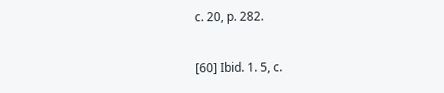c. 20, p. 282.

[60] Ibid. 1. 5, c.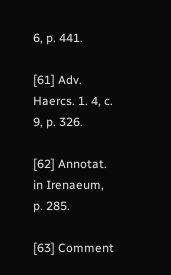6, p. 441.

[61] Adv. Haercs. 1. 4, c. 9, p. 326.

[62] Annotat. in Irenaeum, p. 285.

[63] Comment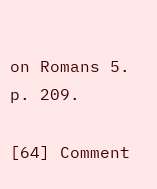on Romans 5. p. 209.

[64] Comment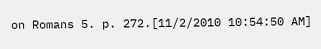on Romans 5. p. 272.[11/2/2010 10:54:50 AM]